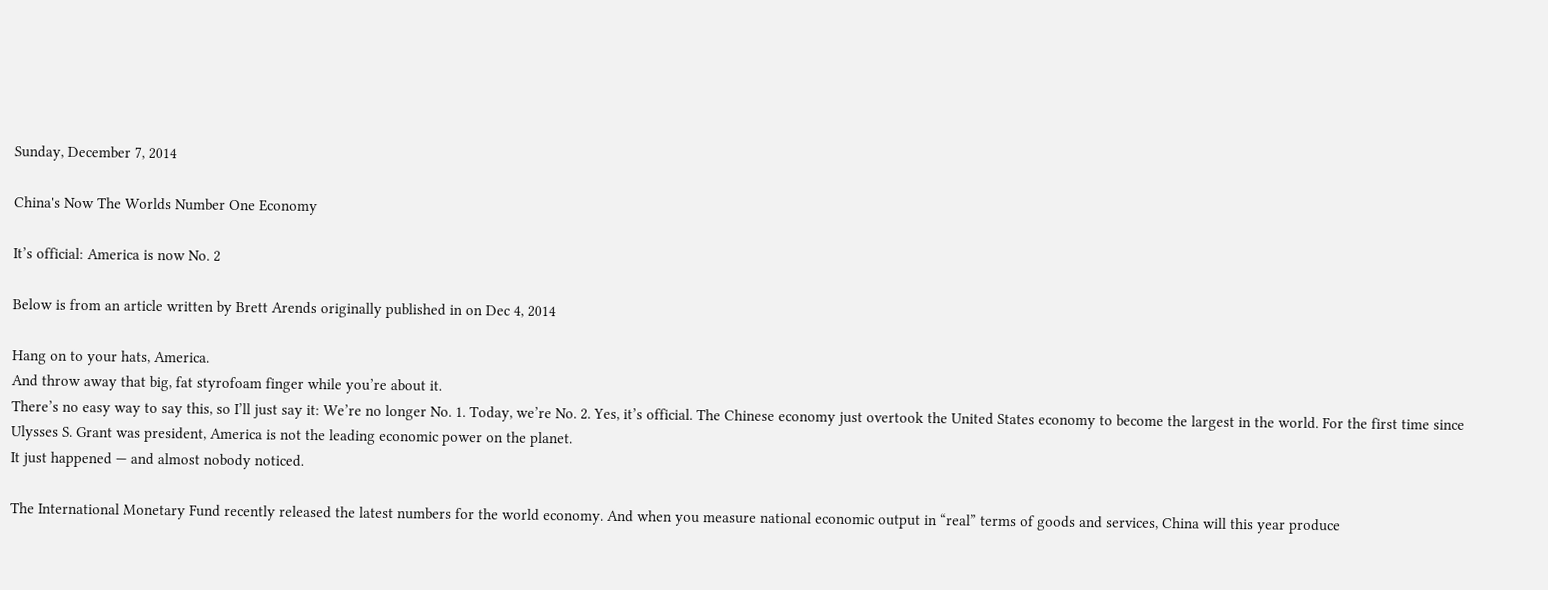Sunday, December 7, 2014

China's Now The Worlds Number One Economy

It’s official: America is now No. 2

Below is from an article written by Brett Arends originally published in on Dec 4, 2014

Hang on to your hats, America.
And throw away that big, fat styrofoam finger while you’re about it.
There’s no easy way to say this, so I’ll just say it: We’re no longer No. 1. Today, we’re No. 2. Yes, it’s official. The Chinese economy just overtook the United States economy to become the largest in the world. For the first time since Ulysses S. Grant was president, America is not the leading economic power on the planet.
It just happened — and almost nobody noticed.

The International Monetary Fund recently released the latest numbers for the world economy. And when you measure national economic output in “real” terms of goods and services, China will this year produce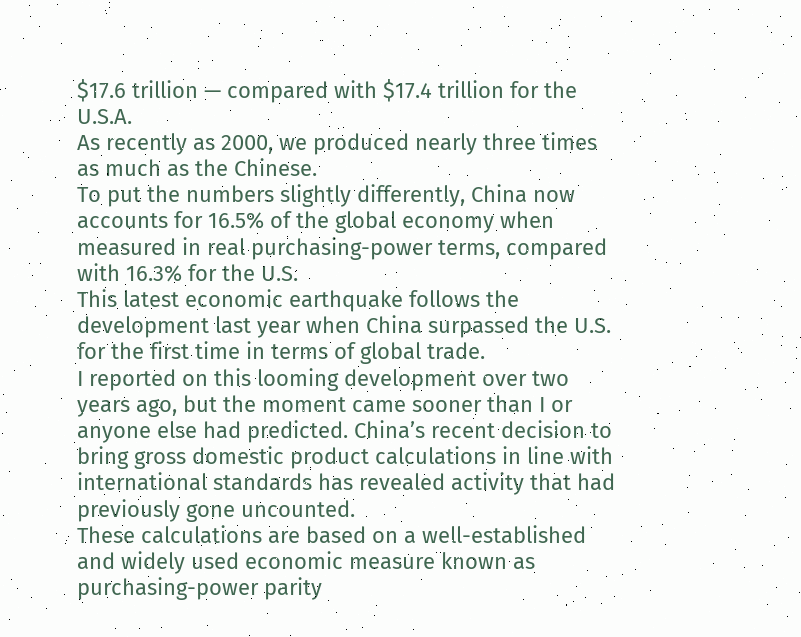$17.6 trillion — compared with $17.4 trillion for the U.S.A.
As recently as 2000, we produced nearly three times as much as the Chinese.
To put the numbers slightly differently, China now accounts for 16.5% of the global economy when measured in real purchasing-power terms, compared with 16.3% for the U.S.
This latest economic earthquake follows the development last year when China surpassed the U.S. for the first time in terms of global trade.
I reported on this looming development over two years ago, but the moment came sooner than I or anyone else had predicted. China’s recent decision to bring gross domestic product calculations in line with international standards has revealed activity that had previously gone uncounted.
These calculations are based on a well-established and widely used economic measure known as purchasing-power parity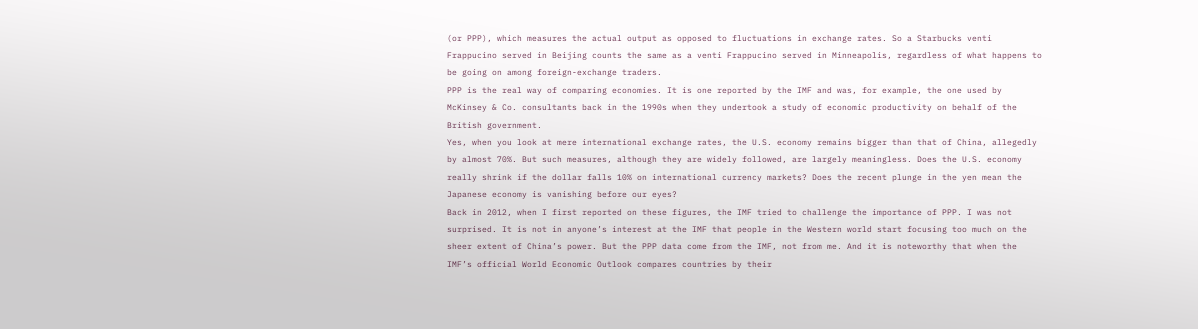(or PPP), which measures the actual output as opposed to fluctuations in exchange rates. So a Starbucks venti Frappucino served in Beijing counts the same as a venti Frappucino served in Minneapolis, regardless of what happens to be going on among foreign-exchange traders.
PPP is the real way of comparing economies. It is one reported by the IMF and was, for example, the one used by McKinsey & Co. consultants back in the 1990s when they undertook a study of economic productivity on behalf of the British government.
Yes, when you look at mere international exchange rates, the U.S. economy remains bigger than that of China, allegedly by almost 70%. But such measures, although they are widely followed, are largely meaningless. Does the U.S. economy really shrink if the dollar falls 10% on international currency markets? Does the recent plunge in the yen mean the Japanese economy is vanishing before our eyes?
Back in 2012, when I first reported on these figures, the IMF tried to challenge the importance of PPP. I was not surprised. It is not in anyone’s interest at the IMF that people in the Western world start focusing too much on the sheer extent of China’s power. But the PPP data come from the IMF, not from me. And it is noteworthy that when the IMF’s official World Economic Outlook compares countries by their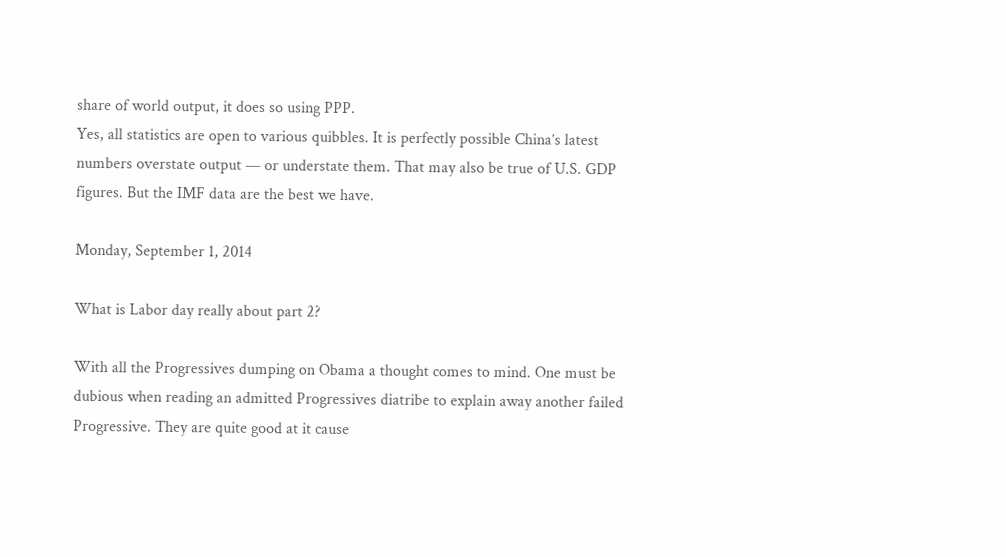share of world output, it does so using PPP.
Yes, all statistics are open to various quibbles. It is perfectly possible China’s latest numbers overstate output — or understate them. That may also be true of U.S. GDP figures. But the IMF data are the best we have.

Monday, September 1, 2014

What is Labor day really about part 2?

With all the Progressives dumping on Obama a thought comes to mind. One must be dubious when reading an admitted Progressives diatribe to explain away another failed Progressive. They are quite good at it cause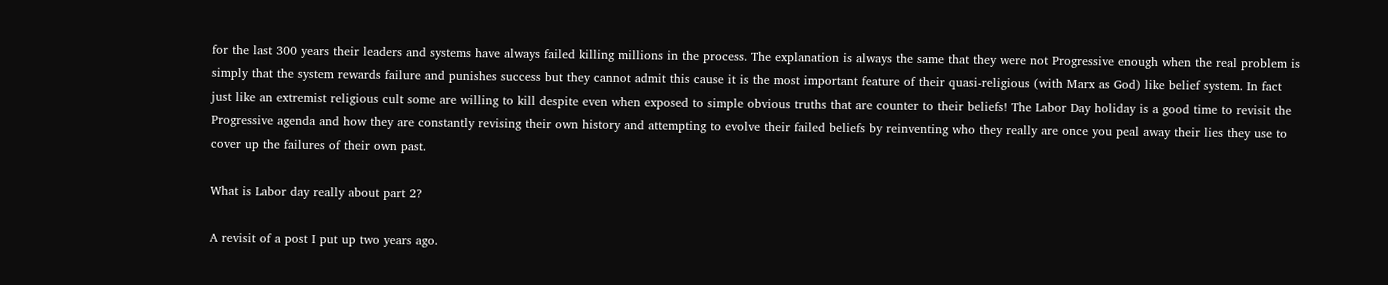for the last 300 years their leaders and systems have always failed killing millions in the process. The explanation is always the same that they were not Progressive enough when the real problem is simply that the system rewards failure and punishes success but they cannot admit this cause it is the most important feature of their quasi-religious (with Marx as God) like belief system. In fact just like an extremist religious cult some are willing to kill despite even when exposed to simple obvious truths that are counter to their beliefs! The Labor Day holiday is a good time to revisit the Progressive agenda and how they are constantly revising their own history and attempting to evolve their failed beliefs by reinventing who they really are once you peal away their lies they use to cover up the failures of their own past.

What is Labor day really about part 2?

A revisit of a post I put up two years ago.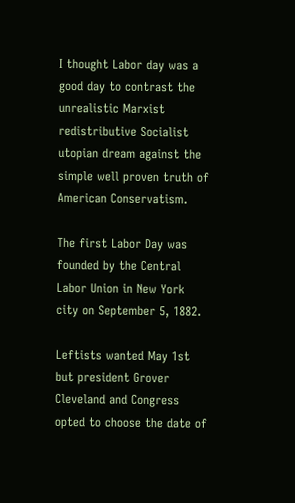I thought Labor day was a good day to contrast the unrealistic Marxist redistributive Socialist utopian dream against the simple well proven truth of American Conservatism.

The first Labor Day was founded by the Central Labor Union in New York city on September 5, 1882.

Leftists wanted May 1st but president Grover Cleveland and Congress opted to choose the date of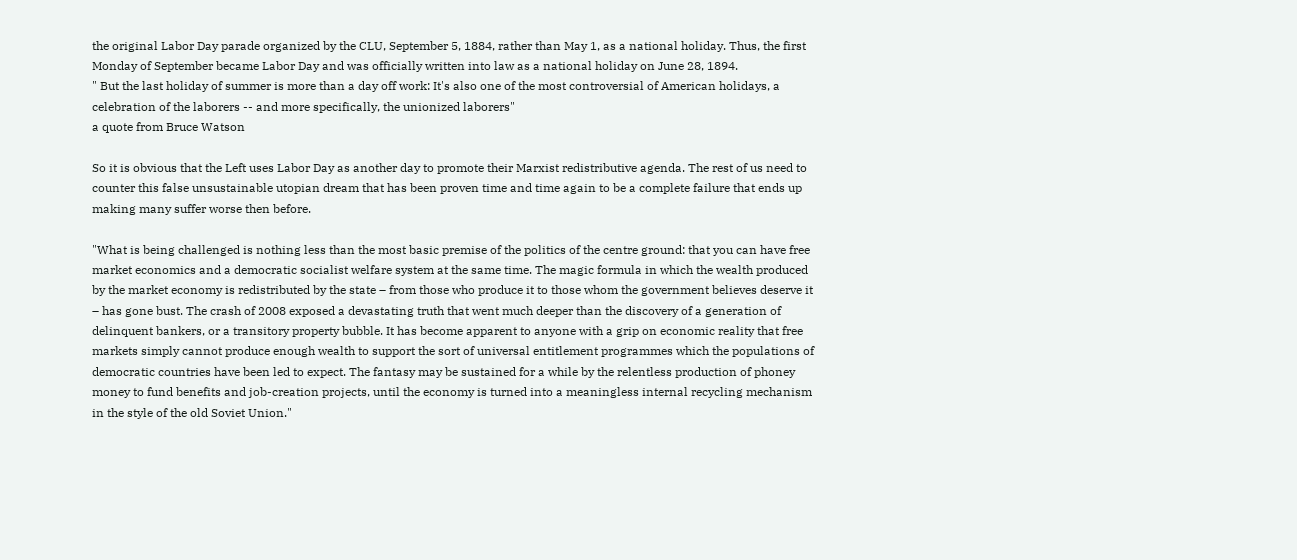the original Labor Day parade organized by the CLU, September 5, 1884, rather than May 1, as a national holiday. Thus, the first Monday of September became Labor Day and was officially written into law as a national holiday on June 28, 1894.
" But the last holiday of summer is more than a day off work: It's also one of the most controversial of American holidays, a celebration of the laborers -- and more specifically, the unionized laborers"
a quote from Bruce Watson

So it is obvious that the Left uses Labor Day as another day to promote their Marxist redistributive agenda. The rest of us need to counter this false unsustainable utopian dream that has been proven time and time again to be a complete failure that ends up making many suffer worse then before.

"What is being challenged is nothing less than the most basic premise of the politics of the centre ground: that you can have free market economics and a democratic socialist welfare system at the same time. The magic formula in which the wealth produced by the market economy is redistributed by the state – from those who produce it to those whom the government believes deserve it – has gone bust. The crash of 2008 exposed a devastating truth that went much deeper than the discovery of a generation of delinquent bankers, or a transitory property bubble. It has become apparent to anyone with a grip on economic reality that free markets simply cannot produce enough wealth to support the sort of universal entitlement programmes which the populations of democratic countries have been led to expect. The fantasy may be sustained for a while by the relentless production of phoney money to fund benefits and job-creation projects, until the economy is turned into a meaningless internal recycling mechanism in the style of the old Soviet Union."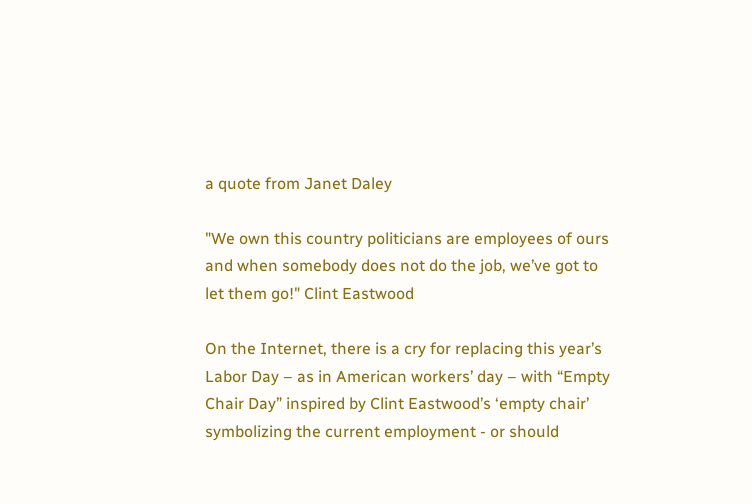a quote from Janet Daley

"We own this country politicians are employees of ours and when somebody does not do the job, we’ve got to let them go!" Clint Eastwood

On the Internet, there is a cry for replacing this year’s Labor Day – as in American workers’ day – with “Empty Chair Day” inspired by Clint Eastwood’s ‘empty chair’ symbolizing the current employment - or should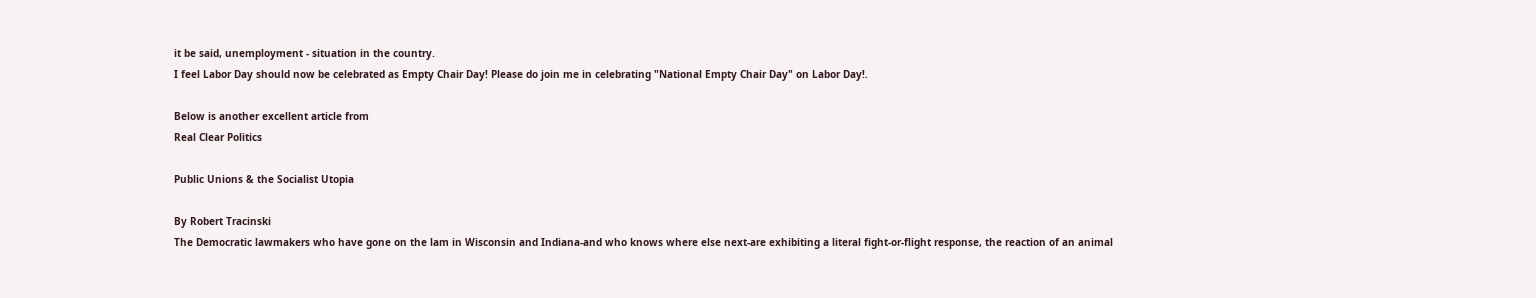it be said, unemployment - situation in the country.
I feel Labor Day should now be celebrated as Empty Chair Day! Please do join me in celebrating "National Empty Chair Day" on Labor Day!.

Below is another excellent article from
Real Clear Politics

Public Unions & the Socialist Utopia

By Robert Tracinski
The Democratic lawmakers who have gone on the lam in Wisconsin and Indiana-and who knows where else next-are exhibiting a literal fight-or-flight response, the reaction of an animal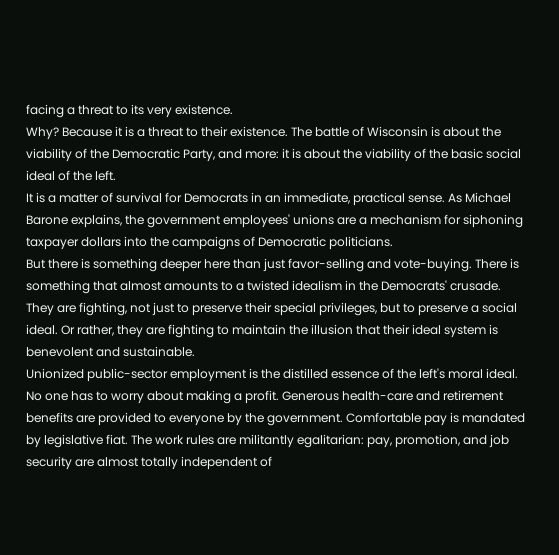facing a threat to its very existence.
Why? Because it is a threat to their existence. The battle of Wisconsin is about the viability of the Democratic Party, and more: it is about the viability of the basic social ideal of the left.
It is a matter of survival for Democrats in an immediate, practical sense. As Michael Barone explains, the government employees' unions are a mechanism for siphoning taxpayer dollars into the campaigns of Democratic politicians.
But there is something deeper here than just favor-selling and vote-buying. There is something that almost amounts to a twisted idealism in the Democrats' crusade. They are fighting, not just to preserve their special privileges, but to preserve a social ideal. Or rather, they are fighting to maintain the illusion that their ideal system is benevolent and sustainable.
Unionized public-sector employment is the distilled essence of the left's moral ideal. No one has to worry about making a profit. Generous health-care and retirement benefits are provided to everyone by the government. Comfortable pay is mandated by legislative fiat. The work rules are militantly egalitarian: pay, promotion, and job security are almost totally independent of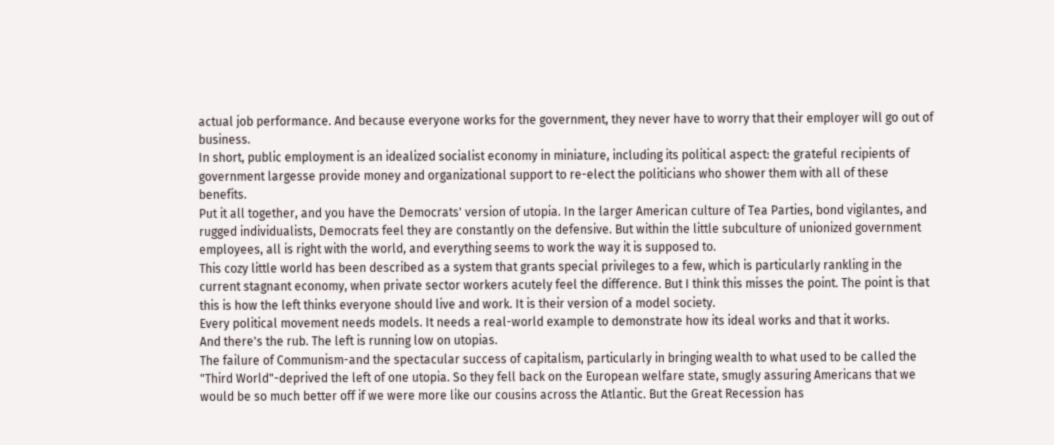actual job performance. And because everyone works for the government, they never have to worry that their employer will go out of business.
In short, public employment is an idealized socialist economy in miniature, including its political aspect: the grateful recipients of government largesse provide money and organizational support to re-elect the politicians who shower them with all of these benefits.
Put it all together, and you have the Democrats' version of utopia. In the larger American culture of Tea Parties, bond vigilantes, and rugged individualists, Democrats feel they are constantly on the defensive. But within the little subculture of unionized government employees, all is right with the world, and everything seems to work the way it is supposed to.
This cozy little world has been described as a system that grants special privileges to a few, which is particularly rankling in the current stagnant economy, when private sector workers acutely feel the difference. But I think this misses the point. The point is that this is how the left thinks everyone should live and work. It is their version of a model society.
Every political movement needs models. It needs a real-world example to demonstrate how its ideal works and that it works.
And there's the rub. The left is running low on utopias.
The failure of Communism-and the spectacular success of capitalism, particularly in bringing wealth to what used to be called the "Third World"-deprived the left of one utopia. So they fell back on the European welfare state, smugly assuring Americans that we would be so much better off if we were more like our cousins across the Atlantic. But the Great Recession has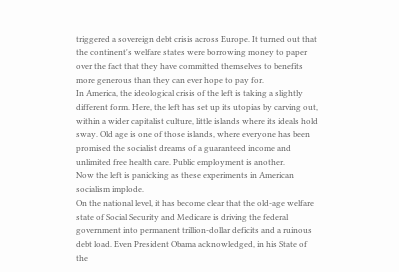triggered a sovereign debt crisis across Europe. It turned out that the continent's welfare states were borrowing money to paper over the fact that they have committed themselves to benefits more generous than they can ever hope to pay for.
In America, the ideological crisis of the left is taking a slightly different form. Here, the left has set up its utopias by carving out, within a wider capitalist culture, little islands where its ideals hold sway. Old age is one of those islands, where everyone has been promised the socialist dreams of a guaranteed income and unlimited free health care. Public employment is another.
Now the left is panicking as these experiments in American socialism implode.
On the national level, it has become clear that the old-age welfare state of Social Security and Medicare is driving the federal government into permanent trillion-dollar deficits and a ruinous debt load. Even President Obama acknowledged, in his State of the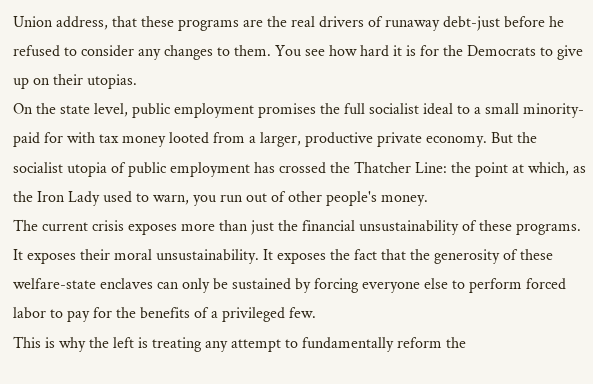Union address, that these programs are the real drivers of runaway debt-just before he refused to consider any changes to them. You see how hard it is for the Democrats to give up on their utopias.
On the state level, public employment promises the full socialist ideal to a small minority-paid for with tax money looted from a larger, productive private economy. But the socialist utopia of public employment has crossed the Thatcher Line: the point at which, as the Iron Lady used to warn, you run out of other people's money.
The current crisis exposes more than just the financial unsustainability of these programs. It exposes their moral unsustainability. It exposes the fact that the generosity of these welfare-state enclaves can only be sustained by forcing everyone else to perform forced labor to pay for the benefits of a privileged few.
This is why the left is treating any attempt to fundamentally reform the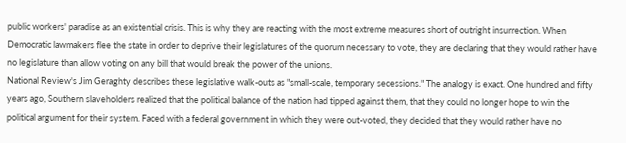public workers' paradise as an existential crisis. This is why they are reacting with the most extreme measures short of outright insurrection. When Democratic lawmakers flee the state in order to deprive their legislatures of the quorum necessary to vote, they are declaring that they would rather have no legislature than allow voting on any bill that would break the power of the unions.
National Review's Jim Geraghty describes these legislative walk-outs as "small-scale, temporary secessions." The analogy is exact. One hundred and fifty years ago, Southern slaveholders realized that the political balance of the nation had tipped against them, that they could no longer hope to win the political argument for their system. Faced with a federal government in which they were out-voted, they decided that they would rather have no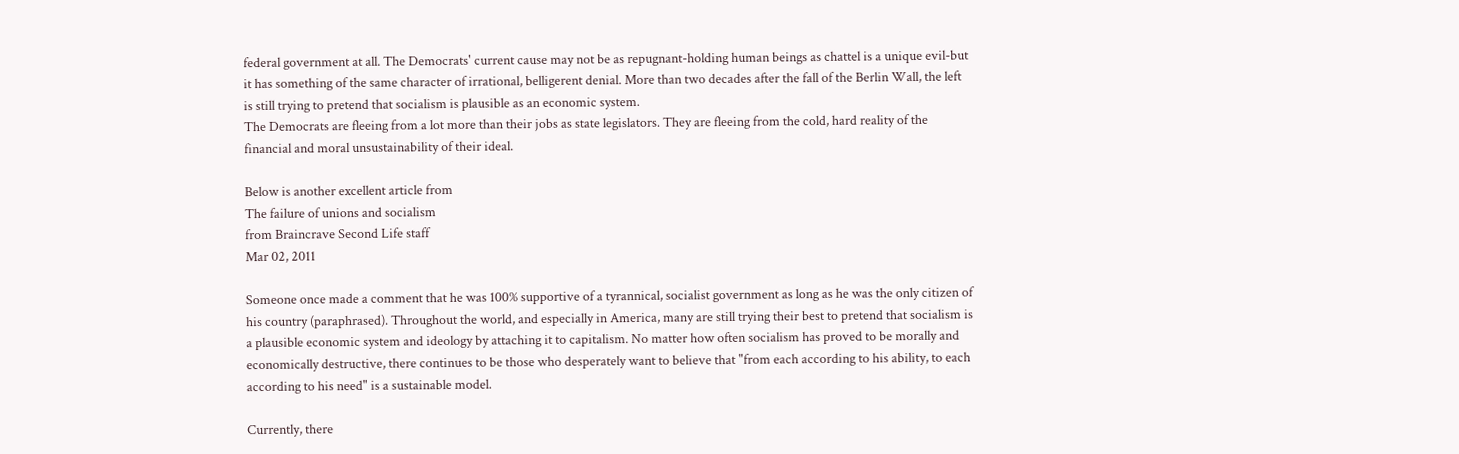federal government at all. The Democrats' current cause may not be as repugnant-holding human beings as chattel is a unique evil-but it has something of the same character of irrational, belligerent denial. More than two decades after the fall of the Berlin Wall, the left is still trying to pretend that socialism is plausible as an economic system.
The Democrats are fleeing from a lot more than their jobs as state legislators. They are fleeing from the cold, hard reality of the financial and moral unsustainability of their ideal.

Below is another excellent article from
The failure of unions and socialism
from Braincrave Second Life staff
Mar 02, 2011

Someone once made a comment that he was 100% supportive of a tyrannical, socialist government as long as he was the only citizen of his country (paraphrased). Throughout the world, and especially in America, many are still trying their best to pretend that socialism is a plausible economic system and ideology by attaching it to capitalism. No matter how often socialism has proved to be morally and economically destructive, there continues to be those who desperately want to believe that "from each according to his ability, to each according to his need" is a sustainable model.

Currently, there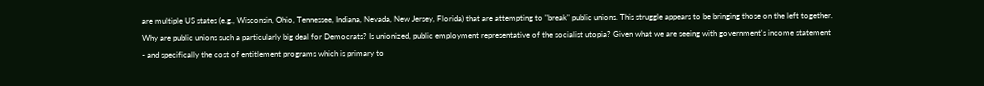are multiple US states (e.g., Wisconsin, Ohio, Tennessee, Indiana, Nevada, New Jersey, Florida) that are attempting to "break" public unions. This struggle appears to be bringing those on the left together. Why are public unions such a particularly big deal for Democrats? Is unionized, public employment representative of the socialist utopia? Given what we are seeing with government's income statement - and specifically the cost of entitlement programs which is primary to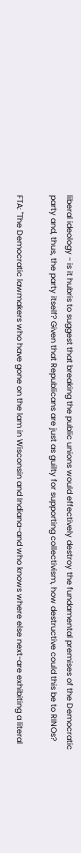liberal ideology - is it hubris to suggest that breaking the public unions would effectively destroy the fundamental premises of the Democratic party and, thus, the party itself? Given that Republicans are just as guilty for supporting collectivism, how destructive could this be to RINOs?

FTA: "The Democratic lawmakers who have gone on the lam in Wisconsin and Indiana-and who knows where else next-are exhibiting a literal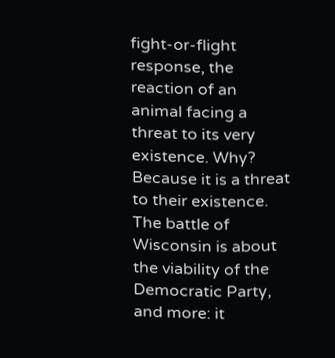fight-or-flight response, the reaction of an animal facing a threat to its very existence. Why? Because it is a threat to their existence. The battle of Wisconsin is about the viability of the Democratic Party, and more: it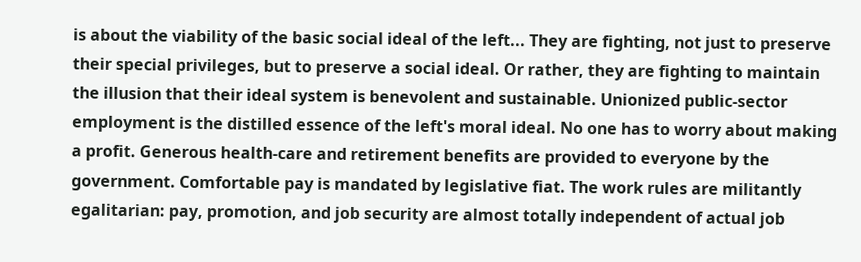is about the viability of the basic social ideal of the left... They are fighting, not just to preserve their special privileges, but to preserve a social ideal. Or rather, they are fighting to maintain the illusion that their ideal system is benevolent and sustainable. Unionized public-sector employment is the distilled essence of the left's moral ideal. No one has to worry about making a profit. Generous health-care and retirement benefits are provided to everyone by the government. Comfortable pay is mandated by legislative fiat. The work rules are militantly egalitarian: pay, promotion, and job security are almost totally independent of actual job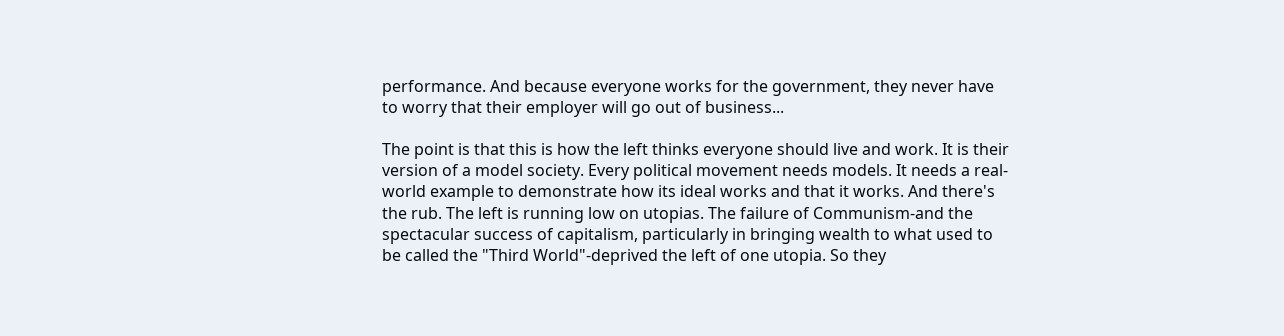performance. And because everyone works for the government, they never have to worry that their employer will go out of business...

The point is that this is how the left thinks everyone should live and work. It is their version of a model society. Every political movement needs models. It needs a real-world example to demonstrate how its ideal works and that it works. And there's the rub. The left is running low on utopias. The failure of Communism-and the spectacular success of capitalism, particularly in bringing wealth to what used to be called the "Third World"-deprived the left of one utopia. So they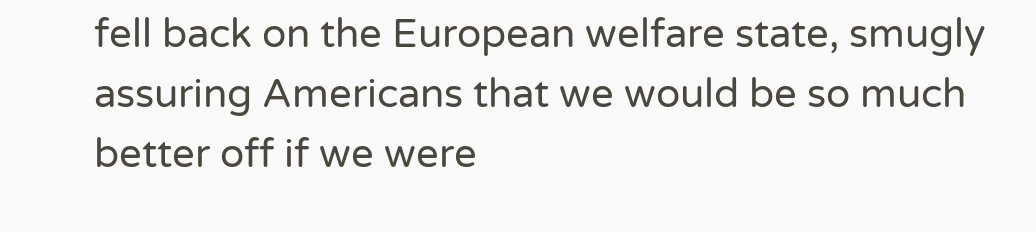fell back on the European welfare state, smugly assuring Americans that we would be so much better off if we were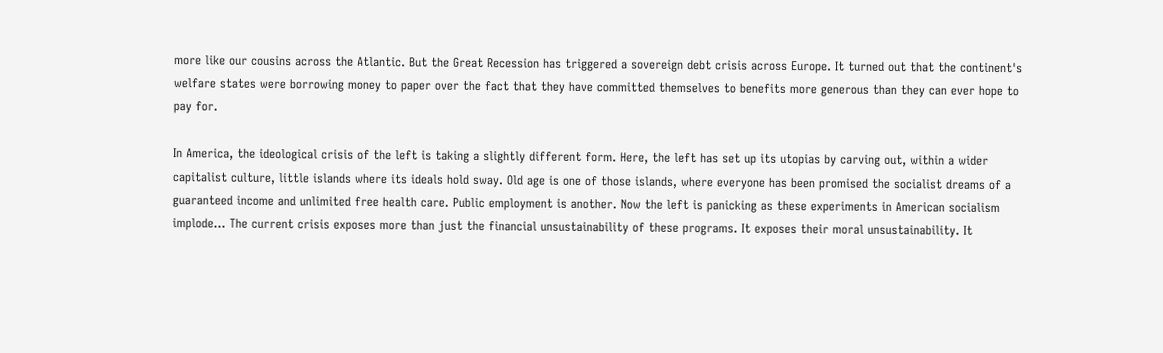more like our cousins across the Atlantic. But the Great Recession has triggered a sovereign debt crisis across Europe. It turned out that the continent's welfare states were borrowing money to paper over the fact that they have committed themselves to benefits more generous than they can ever hope to pay for.

In America, the ideological crisis of the left is taking a slightly different form. Here, the left has set up its utopias by carving out, within a wider capitalist culture, little islands where its ideals hold sway. Old age is one of those islands, where everyone has been promised the socialist dreams of a guaranteed income and unlimited free health care. Public employment is another. Now the left is panicking as these experiments in American socialism implode... The current crisis exposes more than just the financial unsustainability of these programs. It exposes their moral unsustainability. It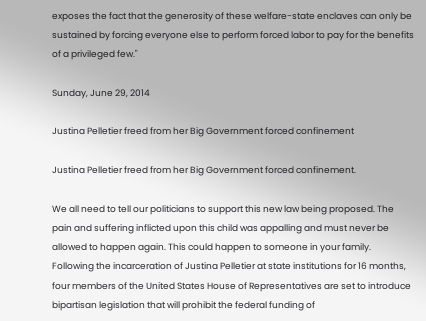exposes the fact that the generosity of these welfare-state enclaves can only be sustained by forcing everyone else to perform forced labor to pay for the benefits of a privileged few."

Sunday, June 29, 2014

Justina Pelletier freed from her Big Government forced confinement

Justina Pelletier freed from her Big Government forced confinement.

We all need to tell our politicians to support this new law being proposed. The pain and suffering inflicted upon this child was appalling and must never be allowed to happen again. This could happen to someone in your family.
Following the incarceration of Justina Pelletier at state institutions for 16 months, four members of the United States House of Representatives are set to introduce bipartisan legislation that will prohibit the federal funding of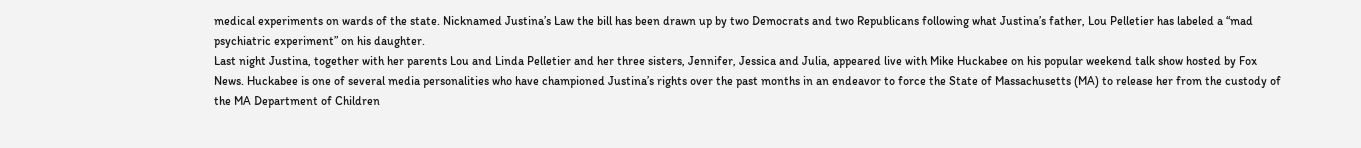medical experiments on wards of the state. Nicknamed Justina’s Law the bill has been drawn up by two Democrats and two Republicans following what Justina’s father, Lou Pelletier has labeled a “mad psychiatric experiment” on his daughter.
Last night Justina, together with her parents Lou and Linda Pelletier and her three sisters, Jennifer, Jessica and Julia, appeared live with Mike Huckabee on his popular weekend talk show hosted by Fox News. Huckabee is one of several media personalities who have championed Justina’s rights over the past months in an endeavor to force the State of Massachusetts (MA) to release her from the custody of the MA Department of Children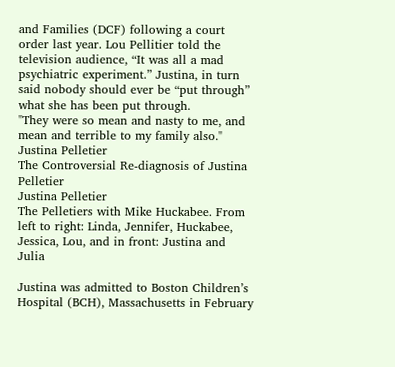and Families (DCF) following a court order last year. Lou Pellitier told the television audience, “It was all a mad psychiatric experiment.” Justina, in turn said nobody should ever be “put through” what she has been put through.
"They were so mean and nasty to me, and mean and terrible to my family also." Justina Pelletier
The Controversial Re-diagnosis of Justina Pelletier
Justina Pelletier
The Pelletiers with Mike Huckabee. From left to right: Linda, Jennifer, Huckabee, Jessica, Lou, and in front: Justina and Julia

Justina was admitted to Boston Children’s Hospital (BCH), Massachusetts in February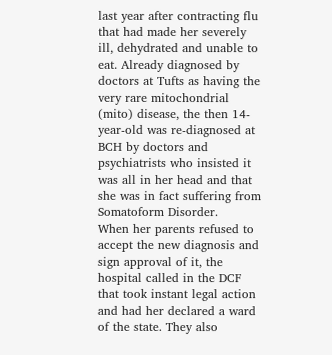last year after contracting flu that had made her severely ill, dehydrated and unable to eat. Already diagnosed by doctors at Tufts as having the very rare mitochondrial (mito) disease, the then 14-year-old was re-diagnosed at BCH by doctors and psychiatrists who insisted it was all in her head and that she was in fact suffering from Somatoform Disorder.
When her parents refused to accept the new diagnosis and sign approval of it, the hospital called in the DCF that took instant legal action and had her declared a ward of the state. They also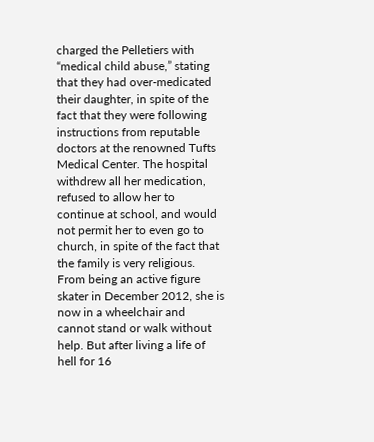charged the Pelletiers with “medical child abuse,” stating that they had over-medicated their daughter, in spite of the fact that they were following instructions from reputable doctors at the renowned Tufts Medical Center. The hospital withdrew all her medication, refused to allow her to continue at school, and would not permit her to even go to church, in spite of the fact that the family is very religious.
From being an active figure skater in December 2012, she is now in a wheelchair and cannot stand or walk without help. But after living a life of hell for 16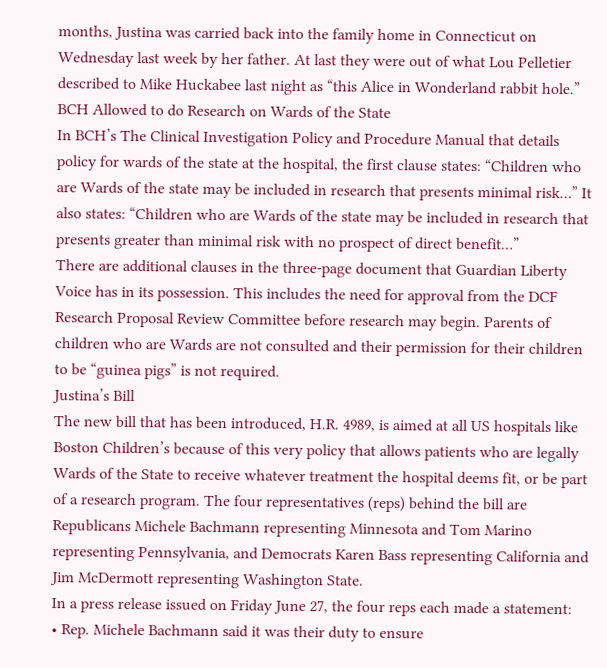months, Justina was carried back into the family home in Connecticut on Wednesday last week by her father. At last they were out of what Lou Pelletier described to Mike Huckabee last night as “this Alice in Wonderland rabbit hole.”
BCH Allowed to do Research on Wards of the State
In BCH’s The Clinical Investigation Policy and Procedure Manual that details policy for wards of the state at the hospital, the first clause states: “Children who are Wards of the state may be included in research that presents minimal risk…” It also states: “Children who are Wards of the state may be included in research that presents greater than minimal risk with no prospect of direct benefit…”
There are additional clauses in the three-page document that Guardian Liberty Voice has in its possession. This includes the need for approval from the DCF Research Proposal Review Committee before research may begin. Parents of children who are Wards are not consulted and their permission for their children to be “guinea pigs” is not required.
Justina’s Bill
The new bill that has been introduced, H.R. 4989, is aimed at all US hospitals like Boston Children’s because of this very policy that allows patients who are legally Wards of the State to receive whatever treatment the hospital deems fit, or be part of a research program. The four representatives (reps) behind the bill are Republicans Michele Bachmann representing Minnesota and Tom Marino representing Pennsylvania, and Democrats Karen Bass representing California and Jim McDermott representing Washington State.
In a press release issued on Friday June 27, the four reps each made a statement:
• Rep. Michele Bachmann said it was their duty to ensure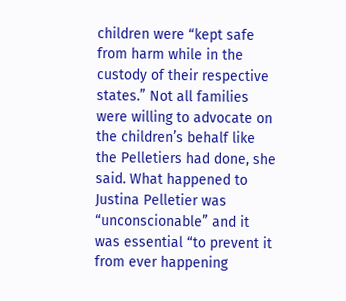children were “kept safe from harm while in the custody of their respective states.” Not all families were willing to advocate on the children’s behalf like the Pelletiers had done, she said. What happened to Justina Pelletier was “unconscionable” and it was essential “to prevent it from ever happening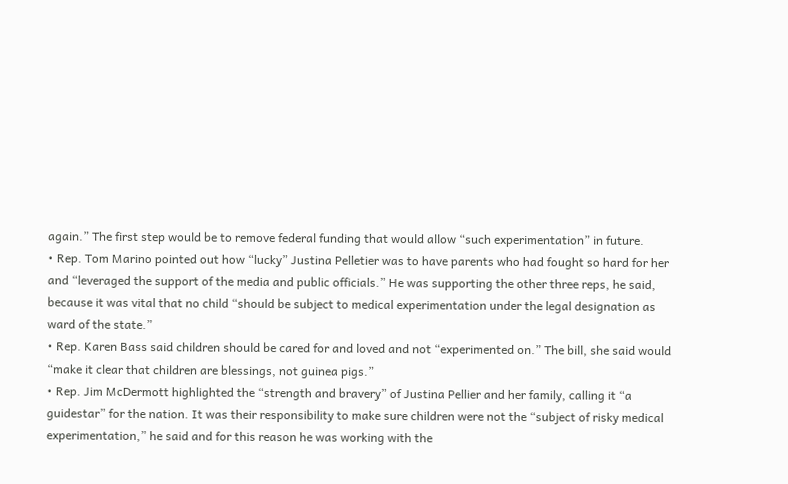again.” The first step would be to remove federal funding that would allow “such experimentation” in future.
• Rep. Tom Marino pointed out how “lucky” Justina Pelletier was to have parents who had fought so hard for her and “leveraged the support of the media and public officials.” He was supporting the other three reps, he said, because it was vital that no child “should be subject to medical experimentation under the legal designation as ward of the state.”
• Rep. Karen Bass said children should be cared for and loved and not “experimented on.” The bill, she said would “make it clear that children are blessings, not guinea pigs.”
• Rep. Jim McDermott highlighted the “strength and bravery” of Justina Pellier and her family, calling it “a guidestar” for the nation. It was their responsibility to make sure children were not the “subject of risky medical experimentation,” he said and for this reason he was working with the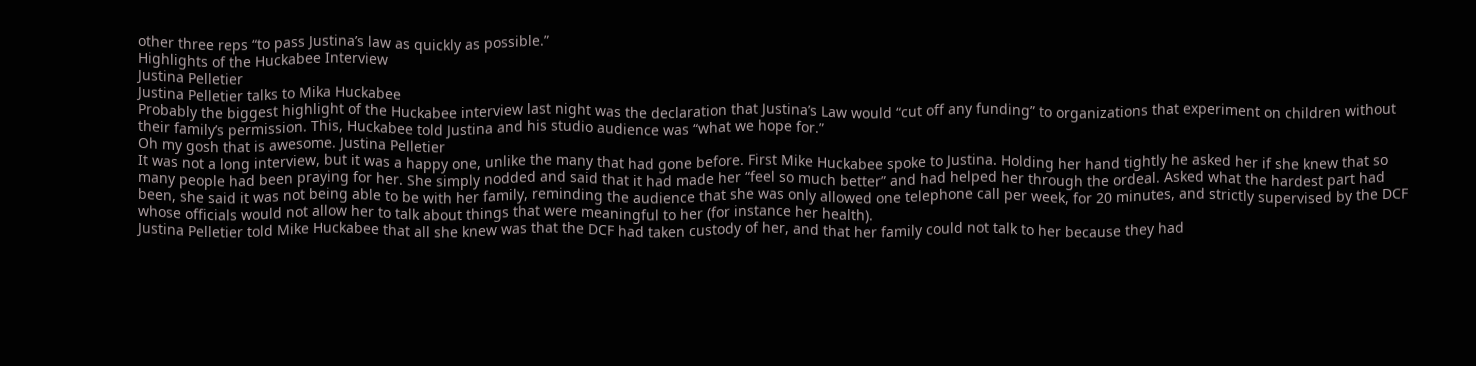other three reps “to pass Justina’s law as quickly as possible.”
Highlights of the Huckabee Interview
Justina Pelletier
Justina Pelletier talks to Mika Huckabee
Probably the biggest highlight of the Huckabee interview last night was the declaration that Justina’s Law would “cut off any funding” to organizations that experiment on children without their family’s permission. This, Huckabee told Justina and his studio audience was “what we hope for.”
Oh my gosh that is awesome. Justina Pelletier
It was not a long interview, but it was a happy one, unlike the many that had gone before. First Mike Huckabee spoke to Justina. Holding her hand tightly he asked her if she knew that so many people had been praying for her. She simply nodded and said that it had made her “feel so much better” and had helped her through the ordeal. Asked what the hardest part had been, she said it was not being able to be with her family, reminding the audience that she was only allowed one telephone call per week, for 20 minutes, and strictly supervised by the DCF whose officials would not allow her to talk about things that were meaningful to her (for instance her health).
Justina Pelletier told Mike Huckabee that all she knew was that the DCF had taken custody of her, and that her family could not talk to her because they had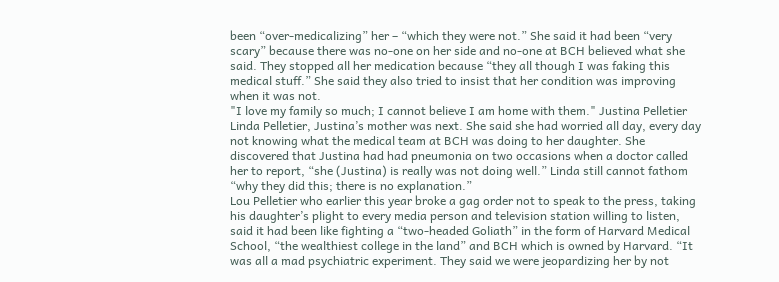been “over-medicalizing” her – “which they were not.” She said it had been “very scary” because there was no-one on her side and no-one at BCH believed what she said. They stopped all her medication because “they all though I was faking this medical stuff.” She said they also tried to insist that her condition was improving when it was not.
"I love my family so much; I cannot believe I am home with them." Justina Pelletier
Linda Pelletier, Justina’s mother was next. She said she had worried all day, every day not knowing what the medical team at BCH was doing to her daughter. She discovered that Justina had had pneumonia on two occasions when a doctor called her to report, “she (Justina) is really was not doing well.” Linda still cannot fathom “why they did this; there is no explanation.”
Lou Pelletier who earlier this year broke a gag order not to speak to the press, taking his daughter’s plight to every media person and television station willing to listen, said it had been like fighting a “two-headed Goliath” in the form of Harvard Medical School, “the wealthiest college in the land” and BCH which is owned by Harvard. “It was all a mad psychiatric experiment. They said we were jeopardizing her by not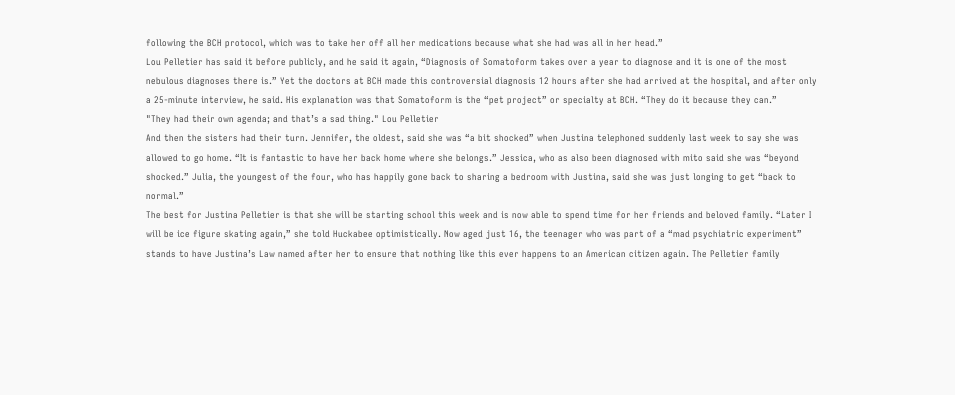following the BCH protocol, which was to take her off all her medications because what she had was all in her head.”
Lou Pelletier has said it before publicly, and he said it again, “Diagnosis of Somatoform takes over a year to diagnose and it is one of the most nebulous diagnoses there is.” Yet the doctors at BCH made this controversial diagnosis 12 hours after she had arrived at the hospital, and after only a 25-minute interview, he said. His explanation was that Somatoform is the “pet project” or specialty at BCH. “They do it because they can.”
"They had their own agenda; and that’s a sad thing." Lou Pelletier
And then the sisters had their turn. Jennifer, the oldest, said she was “a bit shocked” when Justina telephoned suddenly last week to say she was allowed to go home. “It is fantastic to have her back home where she belongs.” Jessica, who as also been diagnosed with mito said she was “beyond shocked.” Julia, the youngest of the four, who has happily gone back to sharing a bedroom with Justina, said she was just longing to get “back to normal.”
The best for Justina Pelletier is that she will be starting school this week and is now able to spend time for her friends and beloved family. “Later I will be ice figure skating again,” she told Huckabee optimistically. Now aged just 16, the teenager who was part of a “mad psychiatric experiment” stands to have Justina’s Law named after her to ensure that nothing like this ever happens to an American citizen again. The Pelletier family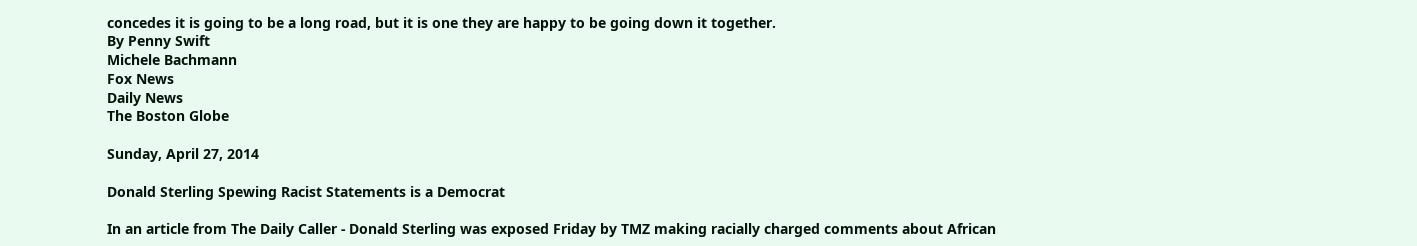concedes it is going to be a long road, but it is one they are happy to be going down it together.
By Penny Swift
Michele Bachmann
Fox News
Daily News
The Boston Globe

Sunday, April 27, 2014

Donald Sterling Spewing Racist Statements is a Democrat

In an article from The Daily Caller - Donald Sterling was exposed Friday by TMZ making racially charged comments about African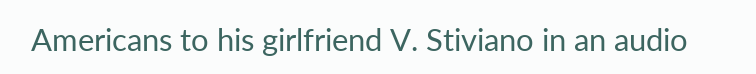Americans to his girlfriend V. Stiviano in an audio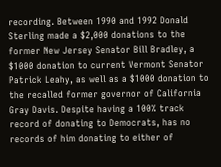recording. Between 1990 and 1992 Donald Sterling made a $2,000 donations to the former New Jersey Senator Bill Bradley, a $1000 donation to current Vermont Senator Patrick Leahy, as well as a $1000 donation to the recalled former governor of California Gray Davis. Despite having a 100% track record of donating to Democrats, has no records of him donating to either of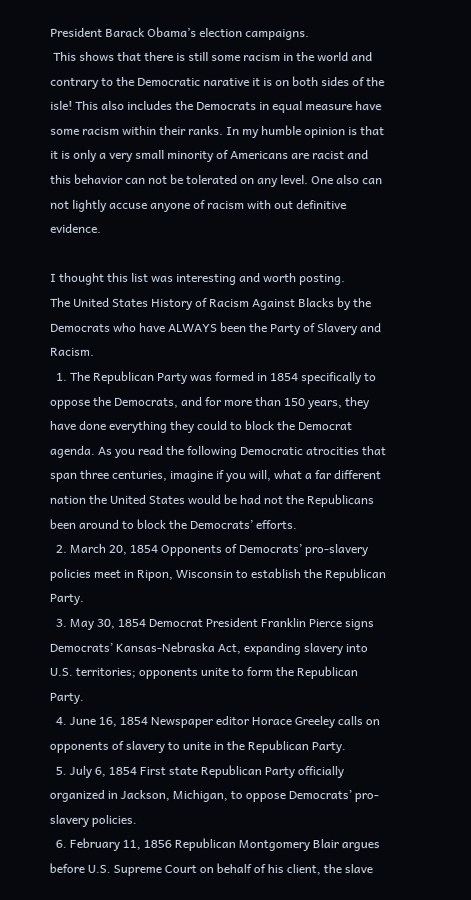President Barack Obama’s election campaigns.
 This shows that there is still some racism in the world and contrary to the Democratic narative it is on both sides of the isle! This also includes the Democrats in equal measure have some racism within their ranks. In my humble opinion is that it is only a very small minority of Americans are racist and this behavior can not be tolerated on any level. One also can not lightly accuse anyone of racism with out definitive evidence.

I thought this list was interesting and worth posting.
The United States History of Racism Against Blacks by the Democrats who have ALWAYS been the Party of Slavery and Racism.
  1. The Republican Party was formed in 1854 specifically to oppose the Democrats, and for more than 150 years, they have done everything they could to block the Democrat agenda. As you read the following Democratic atrocities that span three centuries, imagine if you will, what a far different nation the United States would be had not the Republicans been around to block the Democrats’ efforts.
  2. March 20, 1854 Opponents of Democrats’ pro-slavery policies meet in Ripon, Wisconsin to establish the Republican Party.
  3. May 30, 1854 Democrat President Franklin Pierce signs Democrats’ Kansas-Nebraska Act, expanding slavery into U.S. territories; opponents unite to form the Republican Party.
  4. June 16, 1854 Newspaper editor Horace Greeley calls on opponents of slavery to unite in the Republican Party.
  5. July 6, 1854 First state Republican Party officially organized in Jackson, Michigan, to oppose Democrats’ pro-slavery policies.
  6. February 11, 1856 Republican Montgomery Blair argues before U.S. Supreme Court on behalf of his client, the slave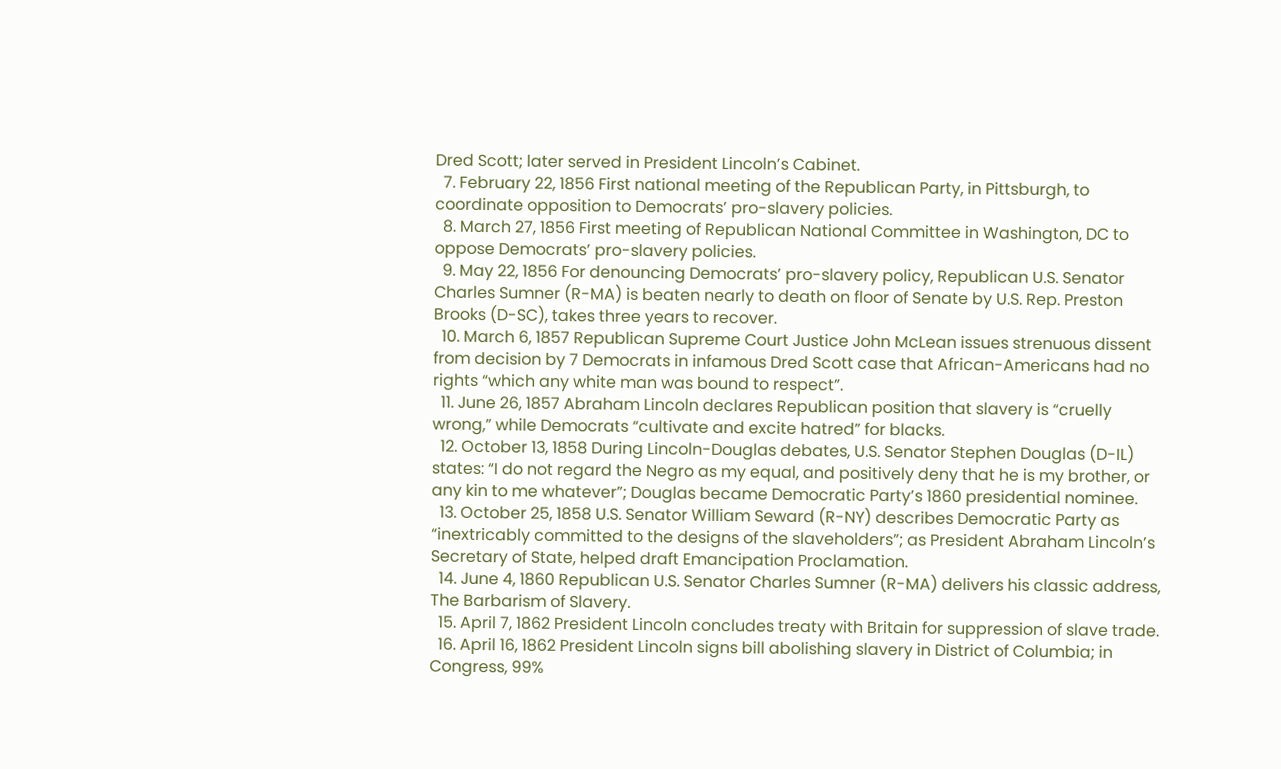Dred Scott; later served in President Lincoln’s Cabinet.
  7. February 22, 1856 First national meeting of the Republican Party, in Pittsburgh, to coordinate opposition to Democrats’ pro-slavery policies.
  8. March 27, 1856 First meeting of Republican National Committee in Washington, DC to oppose Democrats’ pro-slavery policies.
  9. May 22, 1856 For denouncing Democrats’ pro-slavery policy, Republican U.S. Senator Charles Sumner (R-MA) is beaten nearly to death on floor of Senate by U.S. Rep. Preston Brooks (D-SC), takes three years to recover.
  10. March 6, 1857 Republican Supreme Court Justice John McLean issues strenuous dissent from decision by 7 Democrats in infamous Dred Scott case that African-Americans had no rights “which any white man was bound to respect”.
  11. June 26, 1857 Abraham Lincoln declares Republican position that slavery is “cruelly wrong,” while Democrats “cultivate and excite hatred” for blacks.
  12. October 13, 1858 During Lincoln-Douglas debates, U.S. Senator Stephen Douglas (D-IL) states: “I do not regard the Negro as my equal, and positively deny that he is my brother, or any kin to me whatever”; Douglas became Democratic Party’s 1860 presidential nominee.
  13. October 25, 1858 U.S. Senator William Seward (R-NY) describes Democratic Party as “inextricably committed to the designs of the slaveholders”; as President Abraham Lincoln’s Secretary of State, helped draft Emancipation Proclamation.
  14. June 4, 1860 Republican U.S. Senator Charles Sumner (R-MA) delivers his classic address, The Barbarism of Slavery.
  15. April 7, 1862 President Lincoln concludes treaty with Britain for suppression of slave trade.
  16. April 16, 1862 President Lincoln signs bill abolishing slavery in District of Columbia; in Congress, 99%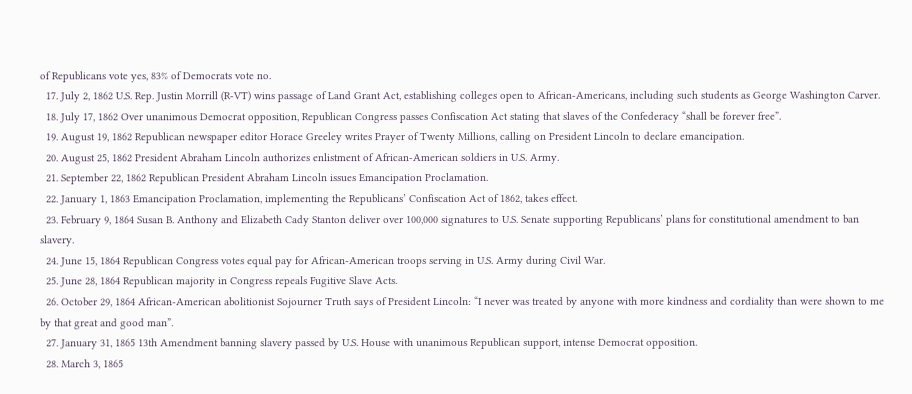of Republicans vote yes, 83% of Democrats vote no.
  17. July 2, 1862 U.S. Rep. Justin Morrill (R-VT) wins passage of Land Grant Act, establishing colleges open to African-Americans, including such students as George Washington Carver.
  18. July 17, 1862 Over unanimous Democrat opposition, Republican Congress passes Confiscation Act stating that slaves of the Confederacy “shall be forever free”.
  19. August 19, 1862 Republican newspaper editor Horace Greeley writes Prayer of Twenty Millions, calling on President Lincoln to declare emancipation.
  20. August 25, 1862 President Abraham Lincoln authorizes enlistment of African-American soldiers in U.S. Army.
  21. September 22, 1862 Republican President Abraham Lincoln issues Emancipation Proclamation.
  22. January 1, 1863 Emancipation Proclamation, implementing the Republicans’ Confiscation Act of 1862, takes effect.
  23. February 9, 1864 Susan B. Anthony and Elizabeth Cady Stanton deliver over 100,000 signatures to U.S. Senate supporting Republicans’ plans for constitutional amendment to ban slavery.
  24. June 15, 1864 Republican Congress votes equal pay for African-American troops serving in U.S. Army during Civil War.
  25. June 28, 1864 Republican majority in Congress repeals Fugitive Slave Acts.
  26. October 29, 1864 African-American abolitionist Sojourner Truth says of President Lincoln: “I never was treated by anyone with more kindness and cordiality than were shown to me by that great and good man”.
  27. January 31, 1865 13th Amendment banning slavery passed by U.S. House with unanimous Republican support, intense Democrat opposition.
  28. March 3, 1865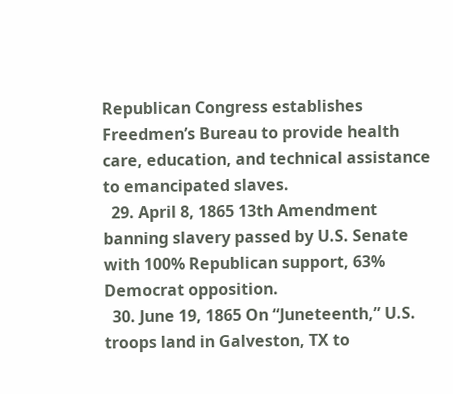Republican Congress establishes Freedmen’s Bureau to provide health care, education, and technical assistance to emancipated slaves.
  29. April 8, 1865 13th Amendment banning slavery passed by U.S. Senate with 100% Republican support, 63% Democrat opposition.
  30. June 19, 1865 On “Juneteenth,” U.S. troops land in Galveston, TX to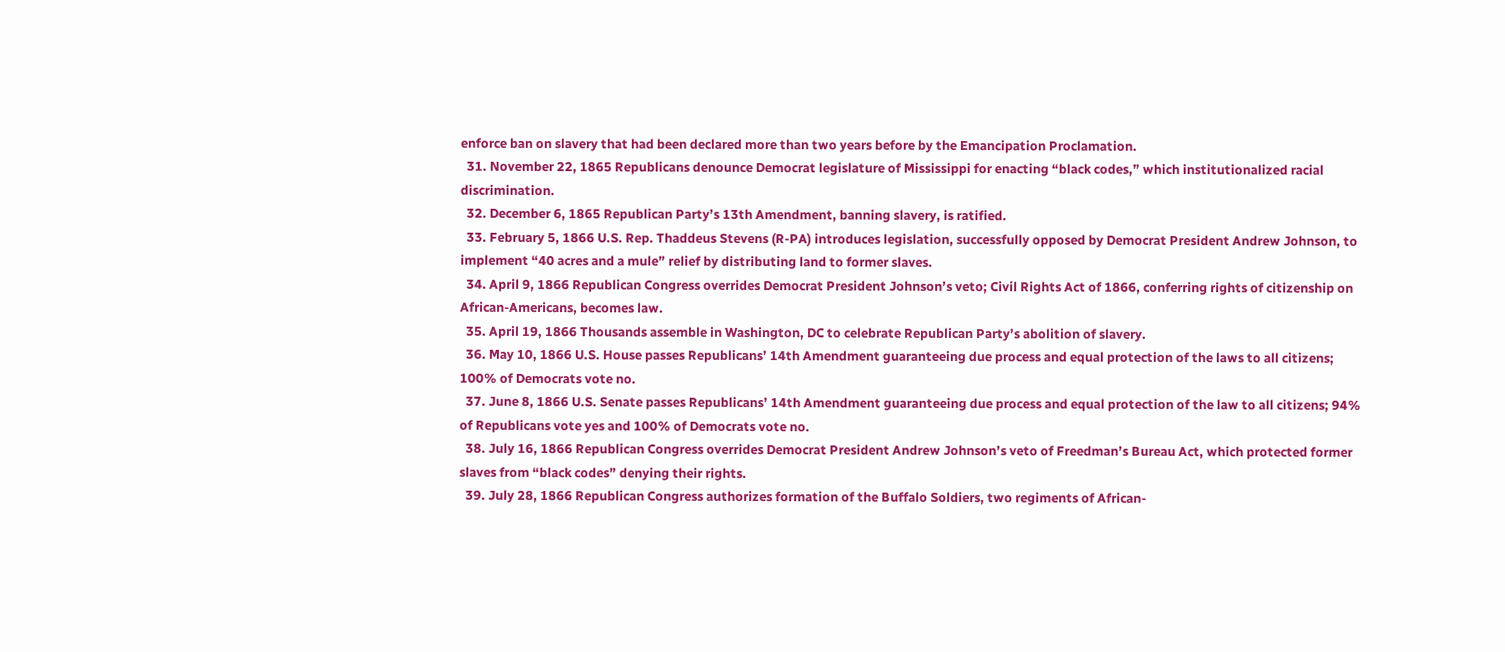enforce ban on slavery that had been declared more than two years before by the Emancipation Proclamation.
  31. November 22, 1865 Republicans denounce Democrat legislature of Mississippi for enacting “black codes,” which institutionalized racial discrimination.
  32. December 6, 1865 Republican Party’s 13th Amendment, banning slavery, is ratified.
  33. February 5, 1866 U.S. Rep. Thaddeus Stevens (R-PA) introduces legislation, successfully opposed by Democrat President Andrew Johnson, to implement “40 acres and a mule” relief by distributing land to former slaves.
  34. April 9, 1866 Republican Congress overrides Democrat President Johnson’s veto; Civil Rights Act of 1866, conferring rights of citizenship on African-Americans, becomes law.
  35. April 19, 1866 Thousands assemble in Washington, DC to celebrate Republican Party’s abolition of slavery.
  36. May 10, 1866 U.S. House passes Republicans’ 14th Amendment guaranteeing due process and equal protection of the laws to all citizens; 100% of Democrats vote no.
  37. June 8, 1866 U.S. Senate passes Republicans’ 14th Amendment guaranteeing due process and equal protection of the law to all citizens; 94% of Republicans vote yes and 100% of Democrats vote no.
  38. July 16, 1866 Republican Congress overrides Democrat President Andrew Johnson’s veto of Freedman’s Bureau Act, which protected former slaves from “black codes” denying their rights.
  39. July 28, 1866 Republican Congress authorizes formation of the Buffalo Soldiers, two regiments of African-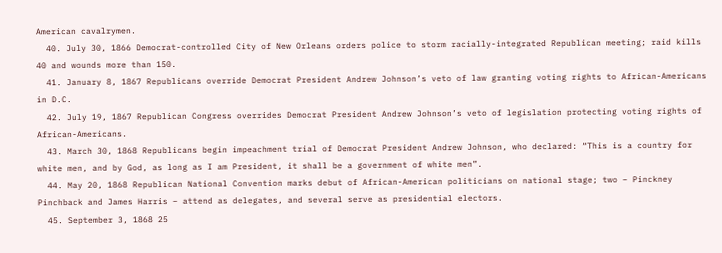American cavalrymen.
  40. July 30, 1866 Democrat-controlled City of New Orleans orders police to storm racially-integrated Republican meeting; raid kills 40 and wounds more than 150.
  41. January 8, 1867 Republicans override Democrat President Andrew Johnson’s veto of law granting voting rights to African-Americans in D.C.
  42. July 19, 1867 Republican Congress overrides Democrat President Andrew Johnson’s veto of legislation protecting voting rights of African-Americans.
  43. March 30, 1868 Republicans begin impeachment trial of Democrat President Andrew Johnson, who declared: “This is a country for white men, and by God, as long as I am President, it shall be a government of white men”.
  44. May 20, 1868 Republican National Convention marks debut of African-American politicians on national stage; two – Pinckney Pinchback and James Harris – attend as delegates, and several serve as presidential electors.
  45. September 3, 1868 25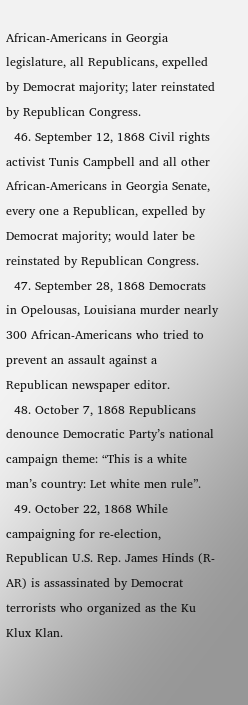African-Americans in Georgia legislature, all Republicans, expelled by Democrat majority; later reinstated by Republican Congress.
  46. September 12, 1868 Civil rights activist Tunis Campbell and all other African-Americans in Georgia Senate, every one a Republican, expelled by Democrat majority; would later be reinstated by Republican Congress.
  47. September 28, 1868 Democrats in Opelousas, Louisiana murder nearly 300 African-Americans who tried to prevent an assault against a Republican newspaper editor.
  48. October 7, 1868 Republicans denounce Democratic Party’s national campaign theme: “This is a white man’s country: Let white men rule”.
  49. October 22, 1868 While campaigning for re-election, Republican U.S. Rep. James Hinds (R-AR) is assassinated by Democrat terrorists who organized as the Ku Klux Klan.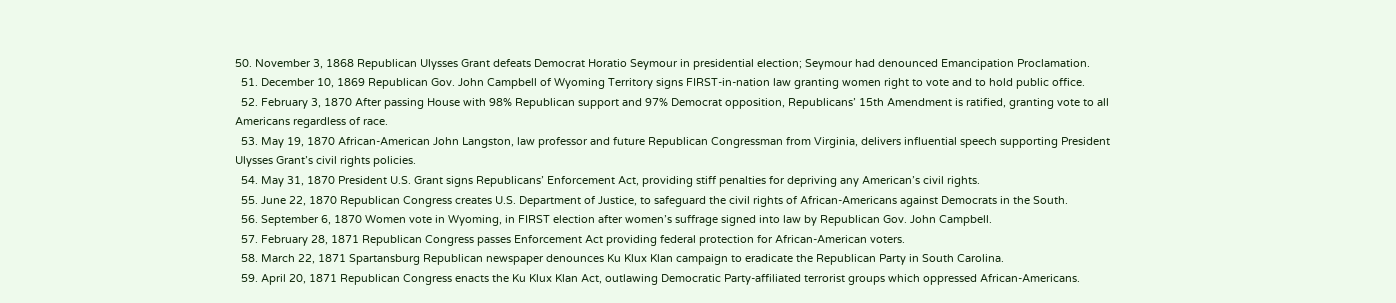50. November 3, 1868 Republican Ulysses Grant defeats Democrat Horatio Seymour in presidential election; Seymour had denounced Emancipation Proclamation.
  51. December 10, 1869 Republican Gov. John Campbell of Wyoming Territory signs FIRST-in-nation law granting women right to vote and to hold public office.
  52. February 3, 1870 After passing House with 98% Republican support and 97% Democrat opposition, Republicans’ 15th Amendment is ratified, granting vote to all Americans regardless of race.
  53. May 19, 1870 African-American John Langston, law professor and future Republican Congressman from Virginia, delivers influential speech supporting President Ulysses Grant’s civil rights policies.
  54. May 31, 1870 President U.S. Grant signs Republicans’ Enforcement Act, providing stiff penalties for depriving any American’s civil rights.
  55. June 22, 1870 Republican Congress creates U.S. Department of Justice, to safeguard the civil rights of African-Americans against Democrats in the South.
  56. September 6, 1870 Women vote in Wyoming, in FIRST election after women’s suffrage signed into law by Republican Gov. John Campbell.
  57. February 28, 1871 Republican Congress passes Enforcement Act providing federal protection for African-American voters.
  58. March 22, 1871 Spartansburg Republican newspaper denounces Ku Klux Klan campaign to eradicate the Republican Party in South Carolina.
  59. April 20, 1871 Republican Congress enacts the Ku Klux Klan Act, outlawing Democratic Party-affiliated terrorist groups which oppressed African-Americans.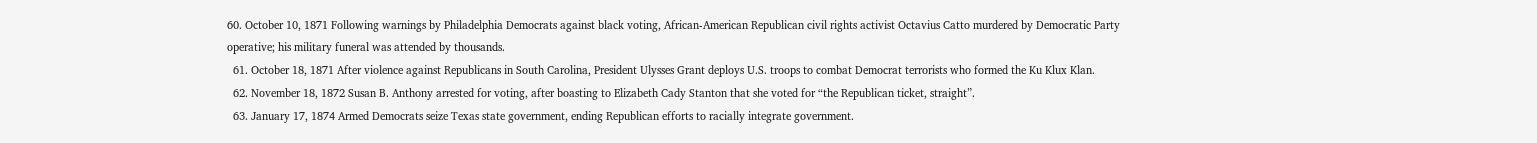60. October 10, 1871 Following warnings by Philadelphia Democrats against black voting, African-American Republican civil rights activist Octavius Catto murdered by Democratic Party operative; his military funeral was attended by thousands.
  61. October 18, 1871 After violence against Republicans in South Carolina, President Ulysses Grant deploys U.S. troops to combat Democrat terrorists who formed the Ku Klux Klan.
  62. November 18, 1872 Susan B. Anthony arrested for voting, after boasting to Elizabeth Cady Stanton that she voted for “the Republican ticket, straight”.
  63. January 17, 1874 Armed Democrats seize Texas state government, ending Republican efforts to racially integrate government.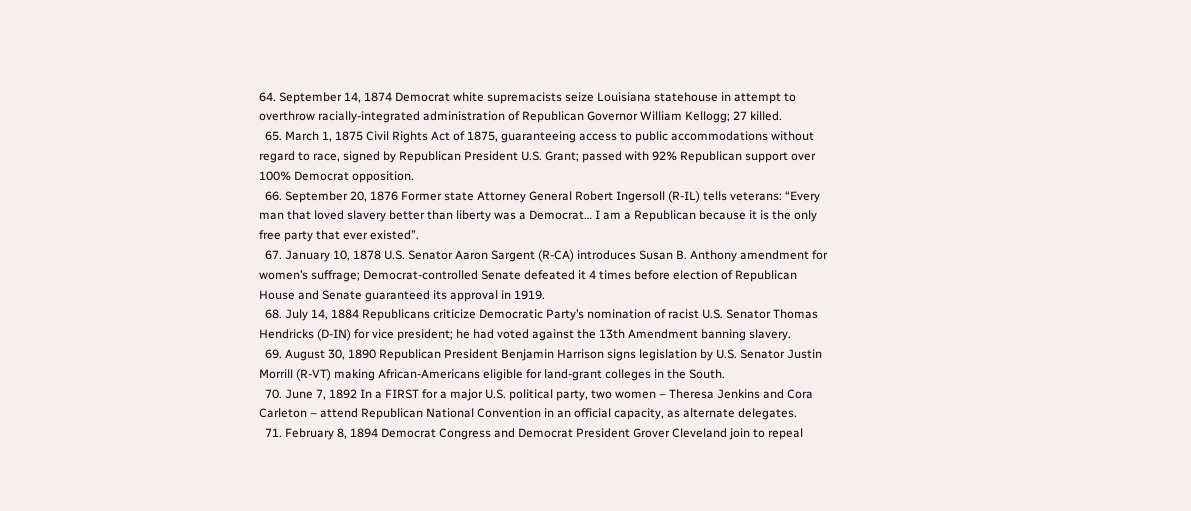64. September 14, 1874 Democrat white supremacists seize Louisiana statehouse in attempt to overthrow racially-integrated administration of Republican Governor William Kellogg; 27 killed.
  65. March 1, 1875 Civil Rights Act of 1875, guaranteeing access to public accommodations without regard to race, signed by Republican President U.S. Grant; passed with 92% Republican support over 100% Democrat opposition.
  66. September 20, 1876 Former state Attorney General Robert Ingersoll (R-IL) tells veterans: “Every man that loved slavery better than liberty was a Democrat… I am a Republican because it is the only free party that ever existed”.
  67. January 10, 1878 U.S. Senator Aaron Sargent (R-CA) introduces Susan B. Anthony amendment for women’s suffrage; Democrat-controlled Senate defeated it 4 times before election of Republican House and Senate guaranteed its approval in 1919.
  68. July 14, 1884 Republicans criticize Democratic Party’s nomination of racist U.S. Senator Thomas Hendricks (D-IN) for vice president; he had voted against the 13th Amendment banning slavery.
  69. August 30, 1890 Republican President Benjamin Harrison signs legislation by U.S. Senator Justin Morrill (R-VT) making African-Americans eligible for land-grant colleges in the South.
  70. June 7, 1892 In a FIRST for a major U.S. political party, two women – Theresa Jenkins and Cora Carleton – attend Republican National Convention in an official capacity, as alternate delegates.
  71. February 8, 1894 Democrat Congress and Democrat President Grover Cleveland join to repeal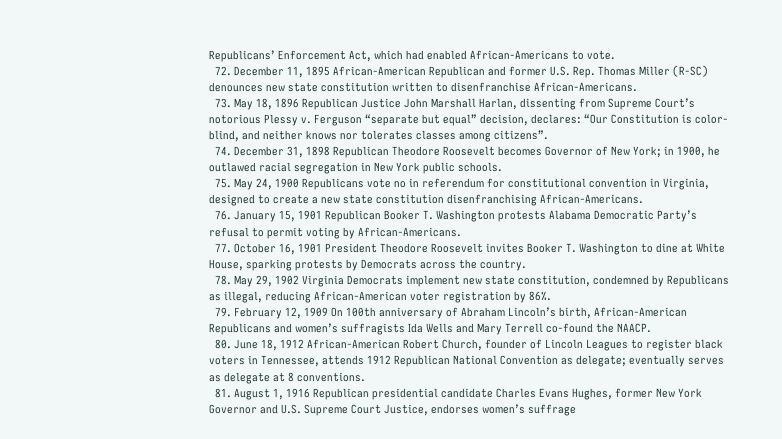Republicans’ Enforcement Act, which had enabled African-Americans to vote.
  72. December 11, 1895 African-American Republican and former U.S. Rep. Thomas Miller (R-SC) denounces new state constitution written to disenfranchise African-Americans.
  73. May 18, 1896 Republican Justice John Marshall Harlan, dissenting from Supreme Court’s notorious Plessy v. Ferguson “separate but equal” decision, declares: “Our Constitution is color-blind, and neither knows nor tolerates classes among citizens”.
  74. December 31, 1898 Republican Theodore Roosevelt becomes Governor of New York; in 1900, he outlawed racial segregation in New York public schools.
  75. May 24, 1900 Republicans vote no in referendum for constitutional convention in Virginia, designed to create a new state constitution disenfranchising African-Americans.
  76. January 15, 1901 Republican Booker T. Washington protests Alabama Democratic Party’s refusal to permit voting by African-Americans.
  77. October 16, 1901 President Theodore Roosevelt invites Booker T. Washington to dine at White House, sparking protests by Democrats across the country.
  78. May 29, 1902 Virginia Democrats implement new state constitution, condemned by Republicans as illegal, reducing African-American voter registration by 86%.
  79. February 12, 1909 On 100th anniversary of Abraham Lincoln’s birth, African-American Republicans and women’s suffragists Ida Wells and Mary Terrell co-found the NAACP.
  80. June 18, 1912 African-American Robert Church, founder of Lincoln Leagues to register black voters in Tennessee, attends 1912 Republican National Convention as delegate; eventually serves as delegate at 8 conventions.
  81. August 1, 1916 Republican presidential candidate Charles Evans Hughes, former New York Governor and U.S. Supreme Court Justice, endorses women’s suffrage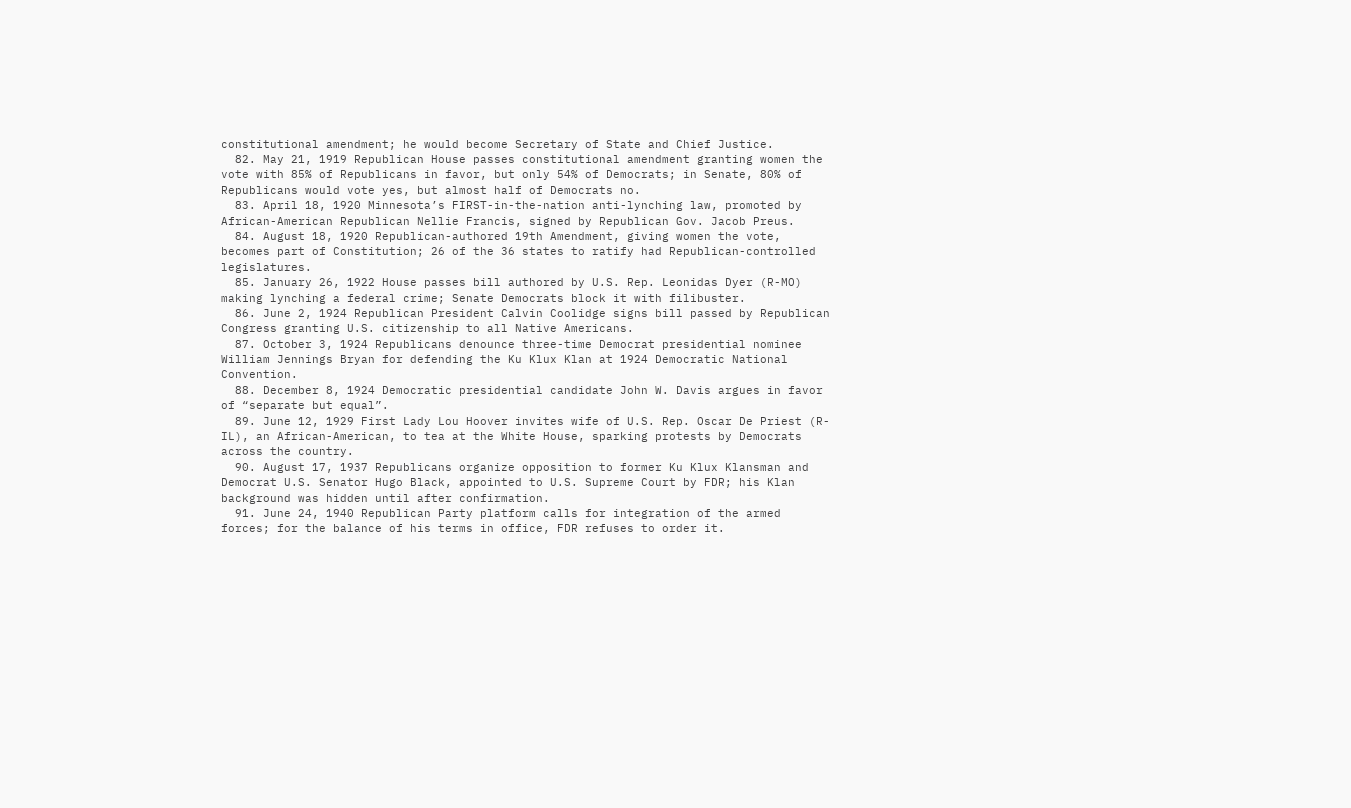constitutional amendment; he would become Secretary of State and Chief Justice.
  82. May 21, 1919 Republican House passes constitutional amendment granting women the vote with 85% of Republicans in favor, but only 54% of Democrats; in Senate, 80% of Republicans would vote yes, but almost half of Democrats no.
  83. April 18, 1920 Minnesota’s FIRST-in-the-nation anti-lynching law, promoted by African-American Republican Nellie Francis, signed by Republican Gov. Jacob Preus.
  84. August 18, 1920 Republican-authored 19th Amendment, giving women the vote, becomes part of Constitution; 26 of the 36 states to ratify had Republican-controlled legislatures.
  85. January 26, 1922 House passes bill authored by U.S. Rep. Leonidas Dyer (R-MO) making lynching a federal crime; Senate Democrats block it with filibuster.
  86. June 2, 1924 Republican President Calvin Coolidge signs bill passed by Republican Congress granting U.S. citizenship to all Native Americans.
  87. October 3, 1924 Republicans denounce three-time Democrat presidential nominee William Jennings Bryan for defending the Ku Klux Klan at 1924 Democratic National Convention.
  88. December 8, 1924 Democratic presidential candidate John W. Davis argues in favor of “separate but equal”.
  89. June 12, 1929 First Lady Lou Hoover invites wife of U.S. Rep. Oscar De Priest (R-IL), an African-American, to tea at the White House, sparking protests by Democrats across the country.
  90. August 17, 1937 Republicans organize opposition to former Ku Klux Klansman and Democrat U.S. Senator Hugo Black, appointed to U.S. Supreme Court by FDR; his Klan background was hidden until after confirmation.
  91. June 24, 1940 Republican Party platform calls for integration of the armed forces; for the balance of his terms in office, FDR refuses to order it.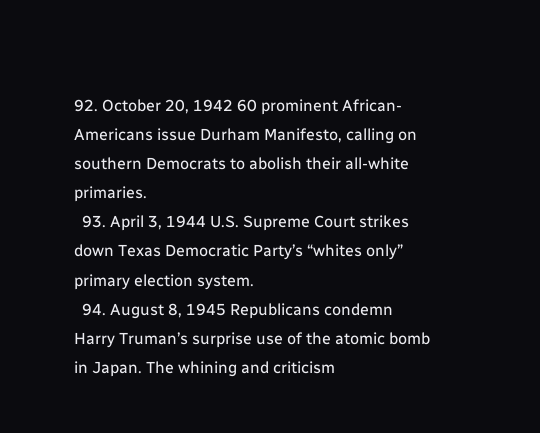92. October 20, 1942 60 prominent African-Americans issue Durham Manifesto, calling on southern Democrats to abolish their all-white primaries.
  93. April 3, 1944 U.S. Supreme Court strikes down Texas Democratic Party’s “whites only” primary election system.
  94. August 8, 1945 Republicans condemn Harry Truman’s surprise use of the atomic bomb in Japan. The whining and criticism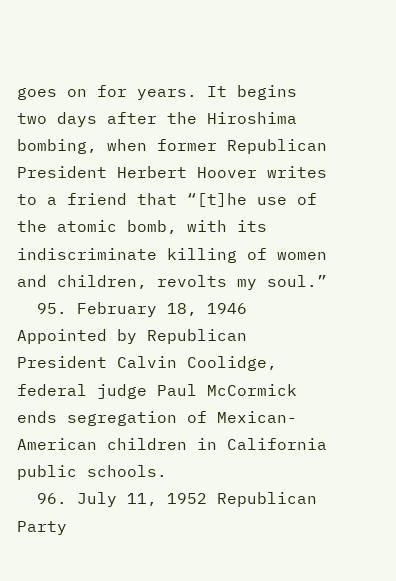goes on for years. It begins two days after the Hiroshima bombing, when former Republican President Herbert Hoover writes to a friend that “[t]he use of the atomic bomb, with its indiscriminate killing of women and children, revolts my soul.”
  95. February 18, 1946 Appointed by Republican President Calvin Coolidge, federal judge Paul McCormick ends segregation of Mexican-American children in California public schools.
  96. July 11, 1952 Republican Party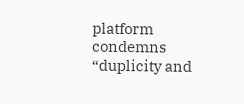platform condemns “duplicity and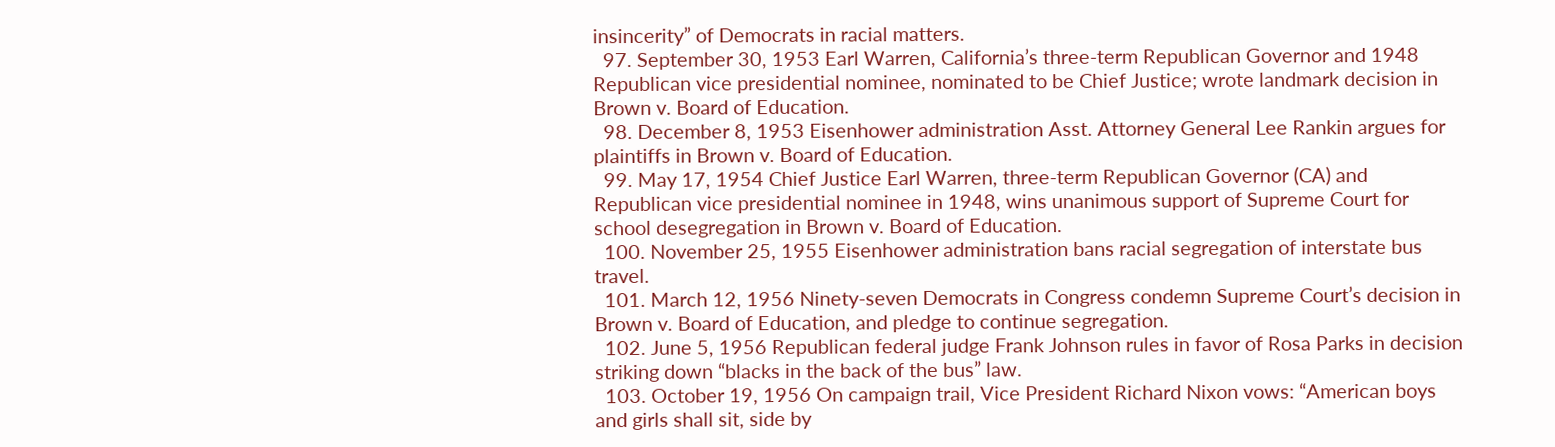insincerity” of Democrats in racial matters.
  97. September 30, 1953 Earl Warren, California’s three-term Republican Governor and 1948 Republican vice presidential nominee, nominated to be Chief Justice; wrote landmark decision in Brown v. Board of Education.
  98. December 8, 1953 Eisenhower administration Asst. Attorney General Lee Rankin argues for plaintiffs in Brown v. Board of Education.
  99. May 17, 1954 Chief Justice Earl Warren, three-term Republican Governor (CA) and Republican vice presidential nominee in 1948, wins unanimous support of Supreme Court for school desegregation in Brown v. Board of Education.
  100. November 25, 1955 Eisenhower administration bans racial segregation of interstate bus travel.
  101. March 12, 1956 Ninety-seven Democrats in Congress condemn Supreme Court’s decision in Brown v. Board of Education, and pledge to continue segregation.
  102. June 5, 1956 Republican federal judge Frank Johnson rules in favor of Rosa Parks in decision striking down “blacks in the back of the bus” law.
  103. October 19, 1956 On campaign trail, Vice President Richard Nixon vows: “American boys and girls shall sit, side by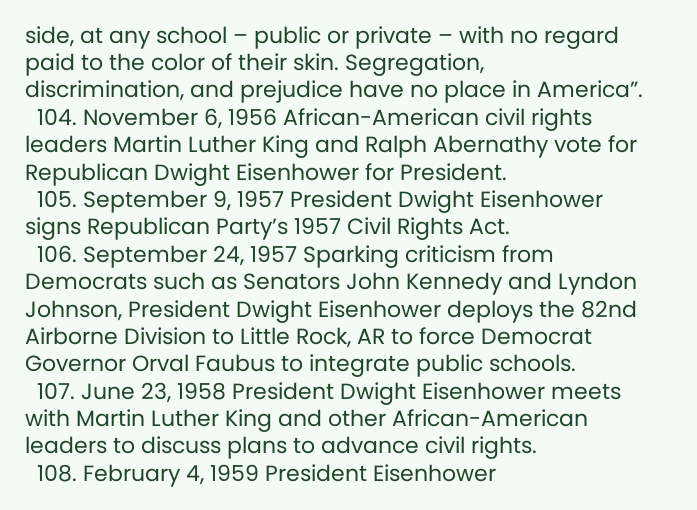side, at any school – public or private – with no regard paid to the color of their skin. Segregation, discrimination, and prejudice have no place in America”.
  104. November 6, 1956 African-American civil rights leaders Martin Luther King and Ralph Abernathy vote for Republican Dwight Eisenhower for President.
  105. September 9, 1957 President Dwight Eisenhower signs Republican Party’s 1957 Civil Rights Act.
  106. September 24, 1957 Sparking criticism from Democrats such as Senators John Kennedy and Lyndon Johnson, President Dwight Eisenhower deploys the 82nd Airborne Division to Little Rock, AR to force Democrat Governor Orval Faubus to integrate public schools.
  107. June 23, 1958 President Dwight Eisenhower meets with Martin Luther King and other African-American leaders to discuss plans to advance civil rights.
  108. February 4, 1959 President Eisenhower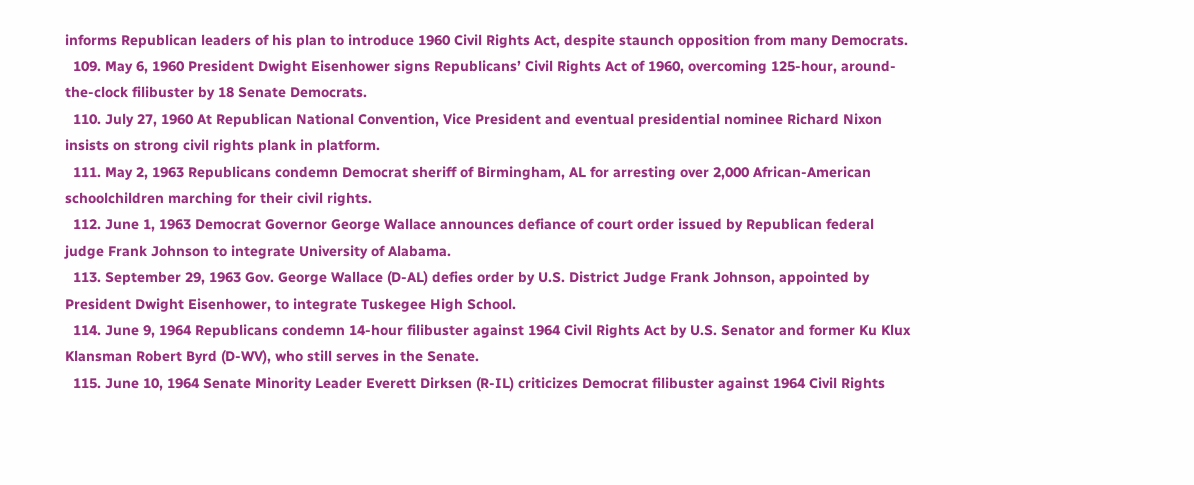informs Republican leaders of his plan to introduce 1960 Civil Rights Act, despite staunch opposition from many Democrats.
  109. May 6, 1960 President Dwight Eisenhower signs Republicans’ Civil Rights Act of 1960, overcoming 125-hour, around-the-clock filibuster by 18 Senate Democrats.
  110. July 27, 1960 At Republican National Convention, Vice President and eventual presidential nominee Richard Nixon insists on strong civil rights plank in platform.
  111. May 2, 1963 Republicans condemn Democrat sheriff of Birmingham, AL for arresting over 2,000 African-American schoolchildren marching for their civil rights.
  112. June 1, 1963 Democrat Governor George Wallace announces defiance of court order issued by Republican federal judge Frank Johnson to integrate University of Alabama.
  113. September 29, 1963 Gov. George Wallace (D-AL) defies order by U.S. District Judge Frank Johnson, appointed by President Dwight Eisenhower, to integrate Tuskegee High School.
  114. June 9, 1964 Republicans condemn 14-hour filibuster against 1964 Civil Rights Act by U.S. Senator and former Ku Klux Klansman Robert Byrd (D-WV), who still serves in the Senate.
  115. June 10, 1964 Senate Minority Leader Everett Dirksen (R-IL) criticizes Democrat filibuster against 1964 Civil Rights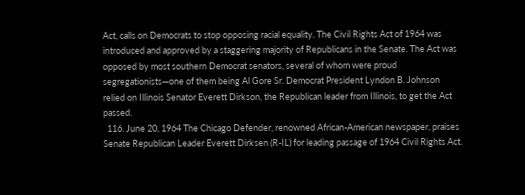Act, calls on Democrats to stop opposing racial equality. The Civil Rights Act of 1964 was introduced and approved by a staggering majority of Republicans in the Senate. The Act was opposed by most southern Democrat senators, several of whom were proud segregationists—one of them being Al Gore Sr. Democrat President Lyndon B. Johnson relied on Illinois Senator Everett Dirkson, the Republican leader from Illinois, to get the Act passed.
  116. June 20, 1964 The Chicago Defender, renowned African-American newspaper, praises Senate Republican Leader Everett Dirksen (R-IL) for leading passage of 1964 Civil Rights Act.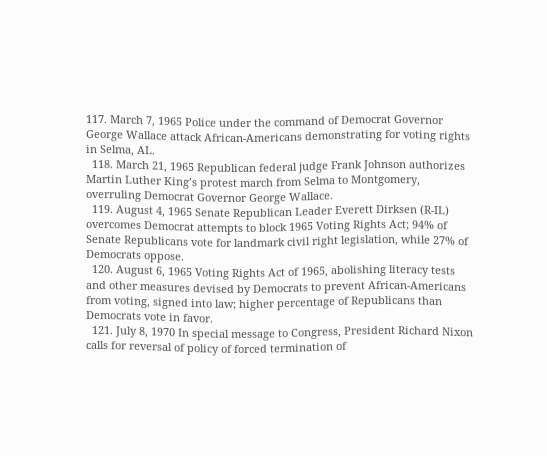117. March 7, 1965 Police under the command of Democrat Governor George Wallace attack African-Americans demonstrating for voting rights in Selma, AL.
  118. March 21, 1965 Republican federal judge Frank Johnson authorizes Martin Luther King’s protest march from Selma to Montgomery, overruling Democrat Governor George Wallace.
  119. August 4, 1965 Senate Republican Leader Everett Dirksen (R-IL) overcomes Democrat attempts to block 1965 Voting Rights Act; 94% of Senate Republicans vote for landmark civil right legislation, while 27% of Democrats oppose.
  120. August 6, 1965 Voting Rights Act of 1965, abolishing literacy tests and other measures devised by Democrats to prevent African-Americans from voting, signed into law; higher percentage of Republicans than Democrats vote in favor.
  121. July 8, 1970 In special message to Congress, President Richard Nixon calls for reversal of policy of forced termination of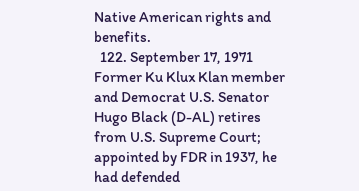Native American rights and benefits.
  122. September 17, 1971 Former Ku Klux Klan member and Democrat U.S. Senator Hugo Black (D-AL) retires from U.S. Supreme Court; appointed by FDR in 1937, he had defended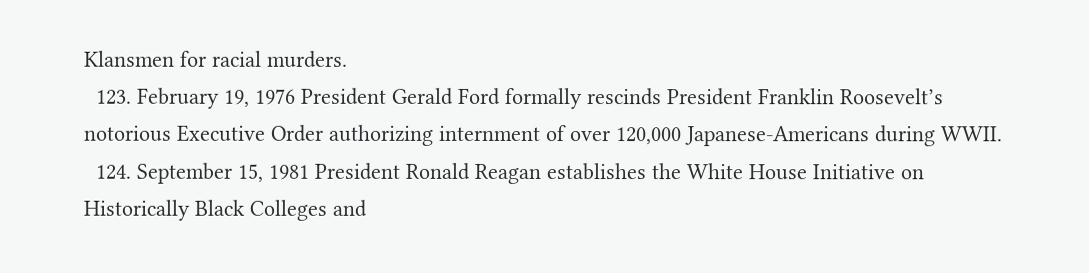Klansmen for racial murders.
  123. February 19, 1976 President Gerald Ford formally rescinds President Franklin Roosevelt’s notorious Executive Order authorizing internment of over 120,000 Japanese-Americans during WWII.
  124. September 15, 1981 President Ronald Reagan establishes the White House Initiative on Historically Black Colleges and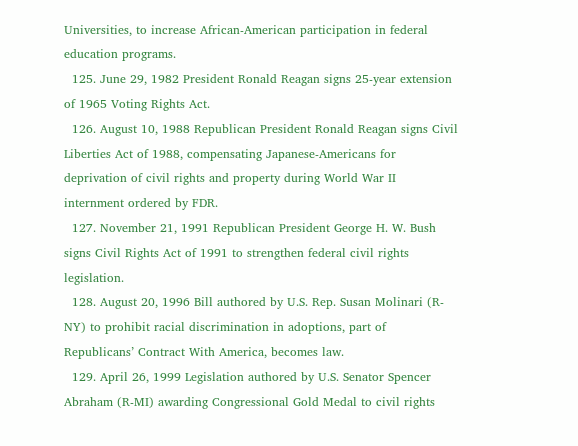Universities, to increase African-American participation in federal education programs.
  125. June 29, 1982 President Ronald Reagan signs 25-year extension of 1965 Voting Rights Act.
  126. August 10, 1988 Republican President Ronald Reagan signs Civil Liberties Act of 1988, compensating Japanese-Americans for deprivation of civil rights and property during World War II internment ordered by FDR.
  127. November 21, 1991 Republican President George H. W. Bush signs Civil Rights Act of 1991 to strengthen federal civil rights legislation.
  128. August 20, 1996 Bill authored by U.S. Rep. Susan Molinari (R-NY) to prohibit racial discrimination in adoptions, part of Republicans’ Contract With America, becomes law.
  129. April 26, 1999 Legislation authored by U.S. Senator Spencer Abraham (R-MI) awarding Congressional Gold Medal to civil rights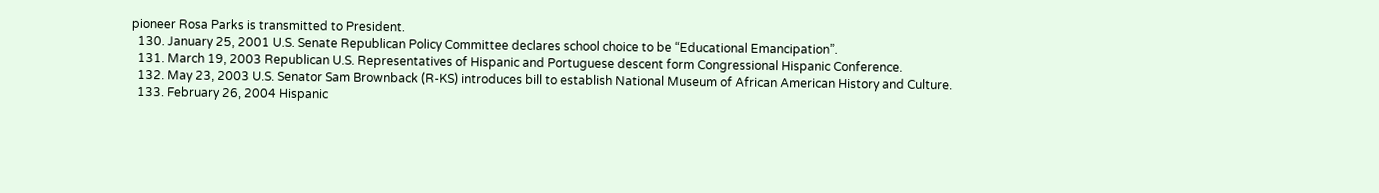pioneer Rosa Parks is transmitted to President.
  130. January 25, 2001 U.S. Senate Republican Policy Committee declares school choice to be “Educational Emancipation”.
  131. March 19, 2003 Republican U.S. Representatives of Hispanic and Portuguese descent form Congressional Hispanic Conference.
  132. May 23, 2003 U.S. Senator Sam Brownback (R-KS) introduces bill to establish National Museum of African American History and Culture.
  133. February 26, 2004 Hispanic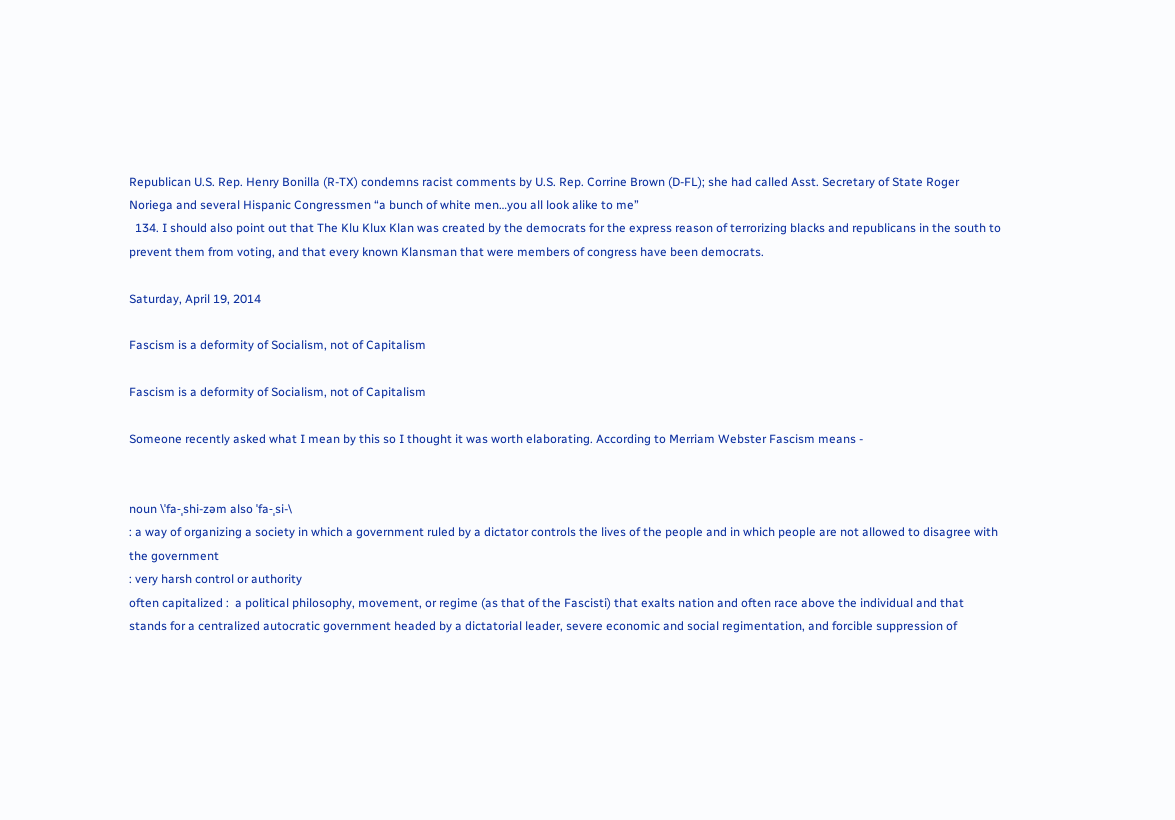Republican U.S. Rep. Henry Bonilla (R-TX) condemns racist comments by U.S. Rep. Corrine Brown (D-FL); she had called Asst. Secretary of State Roger Noriega and several Hispanic Congressmen “a bunch of white men…you all look alike to me”
  134. I should also point out that The Klu Klux Klan was created by the democrats for the express reason of terrorizing blacks and republicans in the south to prevent them from voting, and that every known Klansman that were members of congress have been democrats.

Saturday, April 19, 2014

Fascism is a deformity of Socialism, not of Capitalism

Fascism is a deformity of Socialism, not of Capitalism

Someone recently asked what I mean by this so I thought it was worth elaborating. According to Merriam Webster Fascism means -


noun \ˈfa-ˌshi-zəm also ˈfa-ˌsi-\
: a way of organizing a society in which a government ruled by a dictator controls the lives of the people and in which people are not allowed to disagree with the government
: very harsh control or authority
often capitalized :  a political philosophy, movement, or regime (as that of the Fascisti) that exalts nation and often race above the individual and that stands for a centralized autocratic government headed by a dictatorial leader, severe economic and social regimentation, and forcible suppression of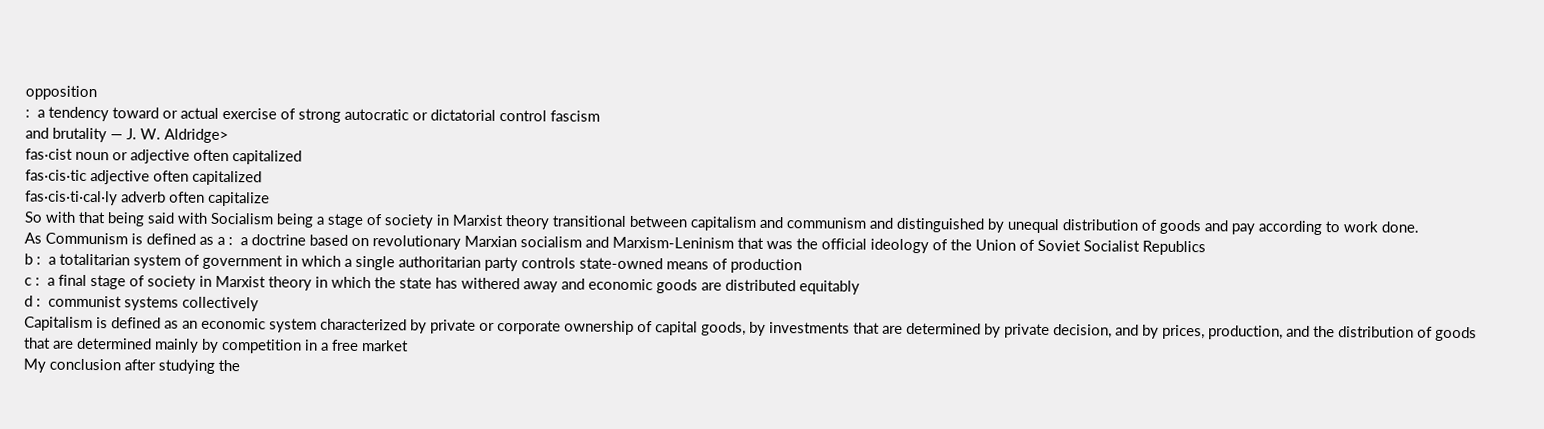opposition
:  a tendency toward or actual exercise of strong autocratic or dictatorial control fascism
and brutality — J. W. Aldridge>
fas·cist noun or adjective often capitalized
fas·cis·tic adjective often capitalized
fas·cis·ti·cal·ly adverb often capitalize
So with that being said with Socialism being a stage of society in Marxist theory transitional between capitalism and communism and distinguished by unequal distribution of goods and pay according to work done.
As Communism is defined as a :  a doctrine based on revolutionary Marxian socialism and Marxism-Leninism that was the official ideology of the Union of Soviet Socialist Republics
b :  a totalitarian system of government in which a single authoritarian party controls state-owned means of production
c :  a final stage of society in Marxist theory in which the state has withered away and economic goods are distributed equitably
d :  communist systems collectively
Capitalism is defined as an economic system characterized by private or corporate ownership of capital goods, by investments that are determined by private decision, and by prices, production, and the distribution of goods that are determined mainly by competition in a free market
My conclusion after studying the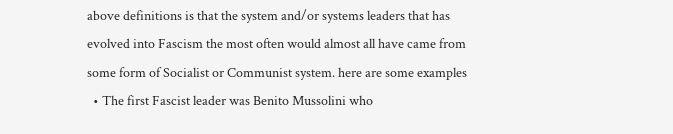above definitions is that the system and/or systems leaders that has evolved into Fascism the most often would almost all have came from some form of Socialist or Communist system. here are some examples
  • The first Fascist leader was Benito Mussolini who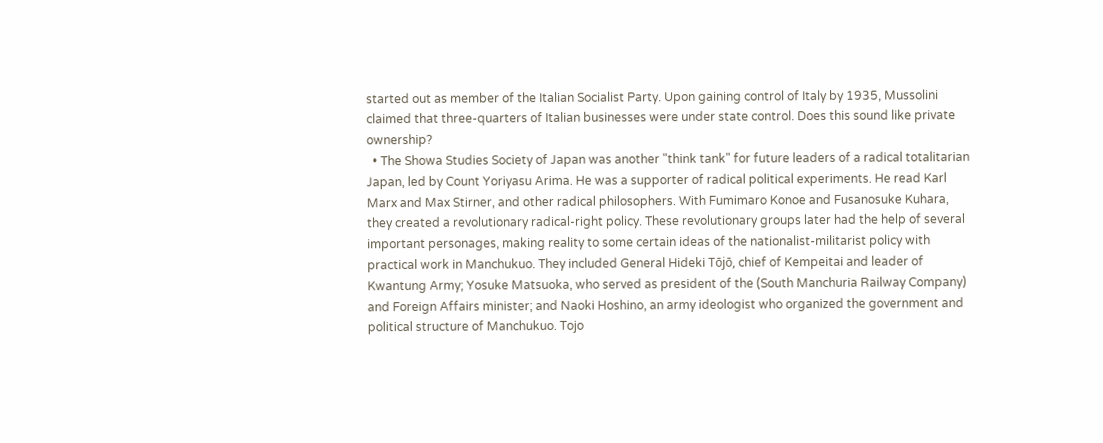started out as member of the Italian Socialist Party. Upon gaining control of Italy by 1935, Mussolini claimed that three-quarters of Italian businesses were under state control. Does this sound like private ownership?
  • The Showa Studies Society of Japan was another "think tank" for future leaders of a radical totalitarian Japan, led by Count Yoriyasu Arima. He was a supporter of radical political experiments. He read Karl Marx and Max Stirner, and other radical philosophers. With Fumimaro Konoe and Fusanosuke Kuhara, they created a revolutionary radical-right policy. These revolutionary groups later had the help of several important personages, making reality to some certain ideas of the nationalist-militarist policy with practical work in Manchukuo. They included General Hideki Tōjō, chief of Kempeitai and leader of Kwantung Army; Yosuke Matsuoka, who served as president of the (South Manchuria Railway Company) and Foreign Affairs minister; and Naoki Hoshino, an army ideologist who organized the government and political structure of Manchukuo. Tojo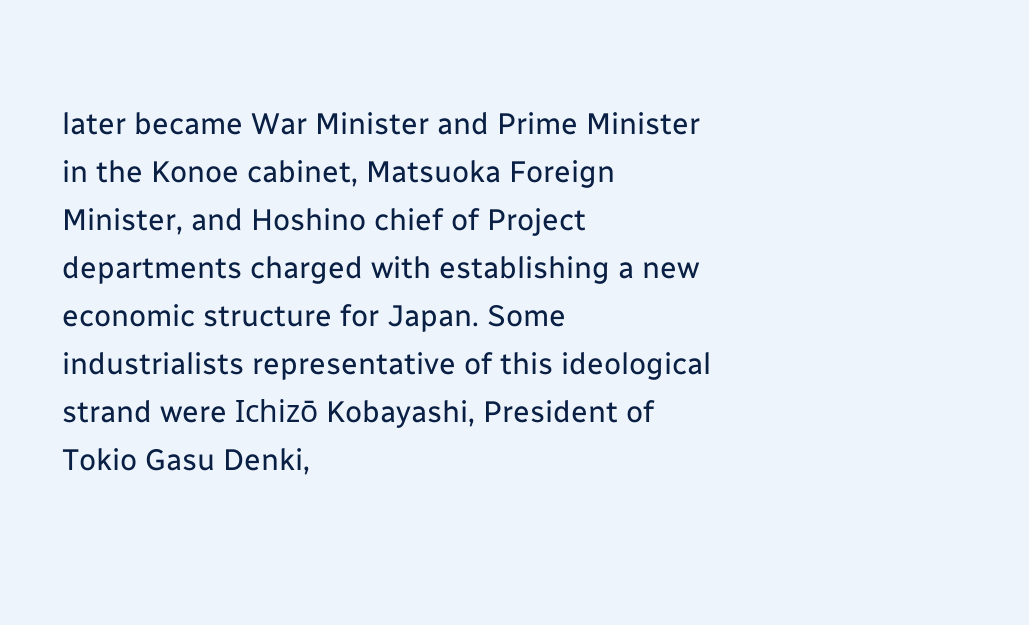later became War Minister and Prime Minister in the Konoe cabinet, Matsuoka Foreign Minister, and Hoshino chief of Project departments charged with establishing a new economic structure for Japan. Some industrialists representative of this ideological strand were Ichizō Kobayashi, President of Tokio Gasu Denki,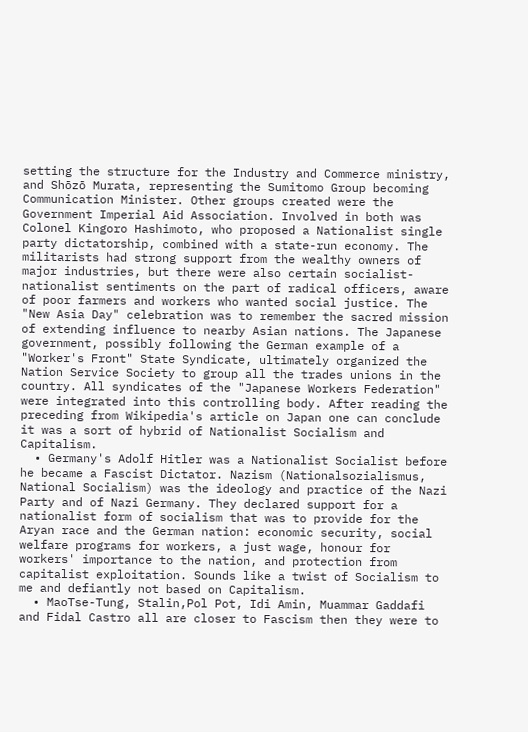setting the structure for the Industry and Commerce ministry, and Shōzō Murata, representing the Sumitomo Group becoming Communication Minister. Other groups created were the Government Imperial Aid Association. Involved in both was Colonel Kingoro Hashimoto, who proposed a Nationalist single party dictatorship, combined with a state-run economy. The militarists had strong support from the wealthy owners of major industries, but there were also certain socialist-nationalist sentiments on the part of radical officers, aware of poor farmers and workers who wanted social justice. The "New Asia Day" celebration was to remember the sacred mission of extending influence to nearby Asian nations. The Japanese government, possibly following the German example of a "Worker's Front" State Syndicate, ultimately organized the Nation Service Society to group all the trades unions in the country. All syndicates of the "Japanese Workers Federation" were integrated into this controlling body. After reading the preceding from Wikipedia's article on Japan one can conclude it was a sort of hybrid of Nationalist Socialism and Capitalism.
  • Germany's Adolf Hitler was a Nationalist Socialist before he became a Fascist Dictator. Nazism (Nationalsozialismus, National Socialism) was the ideology and practice of the Nazi Party and of Nazi Germany. They declared support for a nationalist form of socialism that was to provide for the Aryan race and the German nation: economic security, social welfare programs for workers, a just wage, honour for workers' importance to the nation, and protection from capitalist exploitation. Sounds like a twist of Socialism to me and defiantly not based on Capitalism.
  • MaoTse-Tung, Stalin,Pol Pot, Idi Amin, Muammar Gaddafi and Fidal Castro all are closer to Fascism then they were to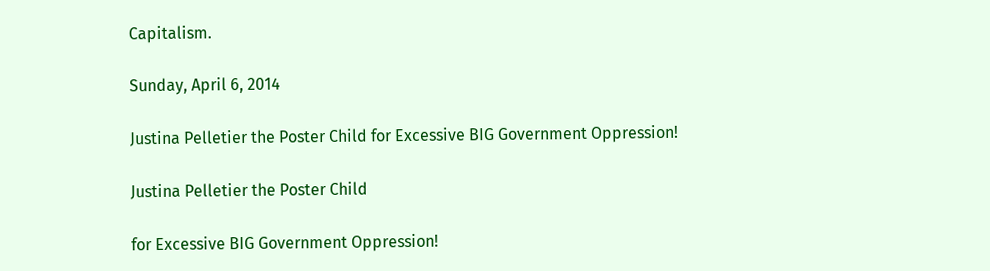Capitalism.

Sunday, April 6, 2014

Justina Pelletier the Poster Child for Excessive BIG Government Oppression!

Justina Pelletier the Poster Child

for Excessive BIG Government Oppression!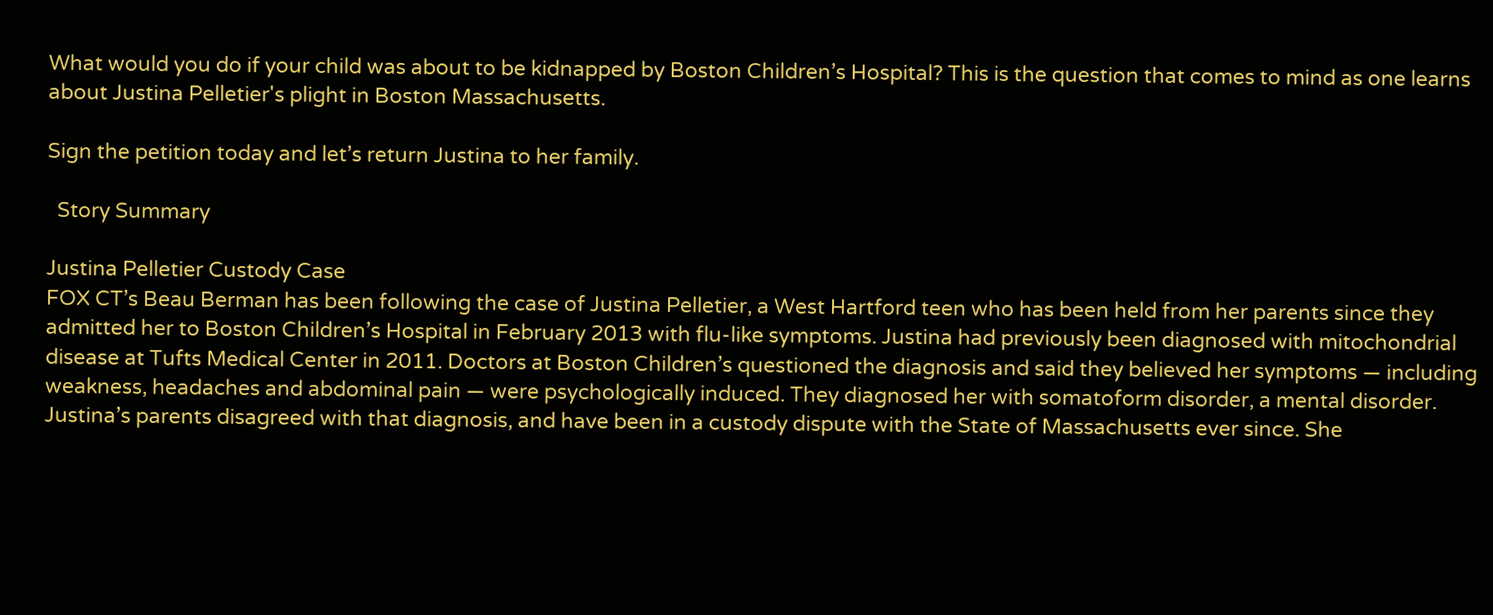What would you do if your child was about to be kidnapped by Boston Children’s Hospital? This is the question that comes to mind as one learns about Justina Pelletier's plight in Boston Massachusetts.

Sign the petition today and let’s return Justina to her family.

  Story Summary

Justina Pelletier Custody Case
FOX CT’s Beau Berman has been following the case of Justina Pelletier, a West Hartford teen who has been held from her parents since they admitted her to Boston Children’s Hospital in February 2013 with flu-like symptoms. Justina had previously been diagnosed with mitochondrial disease at Tufts Medical Center in 2011. Doctors at Boston Children’s questioned the diagnosis and said they believed her symptoms — including weakness, headaches and abdominal pain — were psychologically induced. They diagnosed her with somatoform disorder, a mental disorder. Justina’s parents disagreed with that diagnosis, and have been in a custody dispute with the State of Massachusetts ever since. She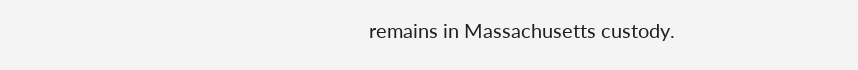remains in Massachusetts custody.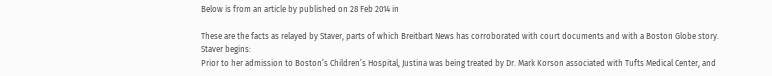Below is from an article by published on 28 Feb 2014 in

These are the facts as relayed by Staver, parts of which Breitbart News has corroborated with court documents and with a Boston Globe story.
Staver begins:
Prior to her admission to Boston’s Children’s Hospital, Justina was being treated by Dr. Mark Korson associated with Tufts Medical Center, and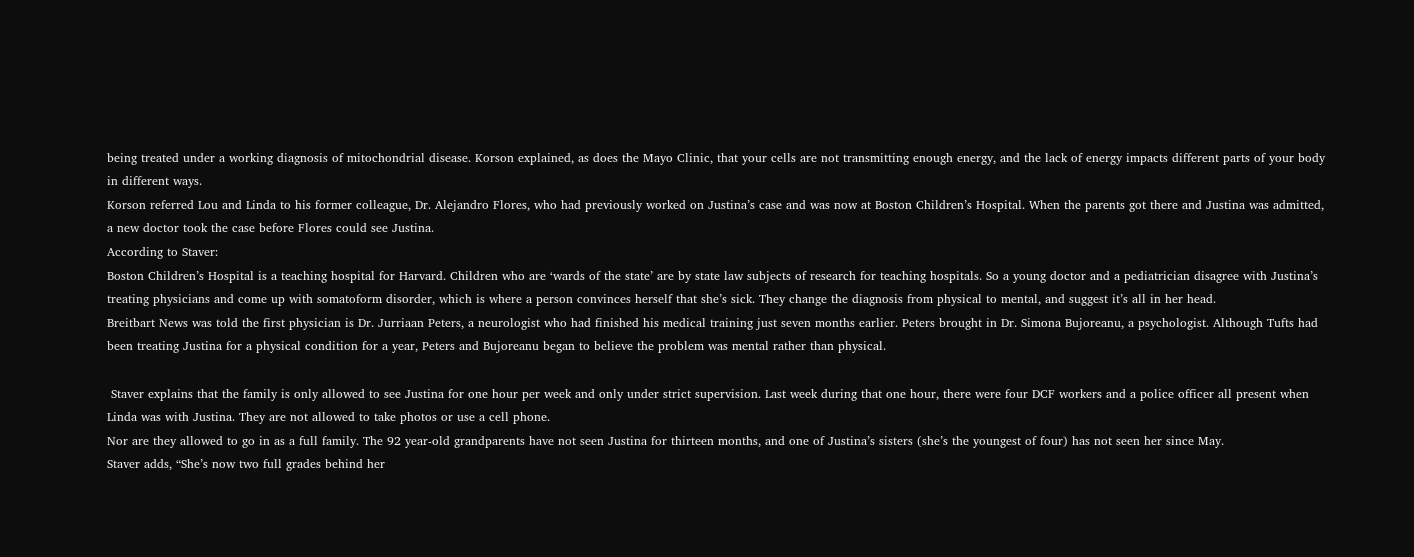being treated under a working diagnosis of mitochondrial disease. Korson explained, as does the Mayo Clinic, that your cells are not transmitting enough energy, and the lack of energy impacts different parts of your body in different ways.
Korson referred Lou and Linda to his former colleague, Dr. Alejandro Flores, who had previously worked on Justina’s case and was now at Boston Children’s Hospital. When the parents got there and Justina was admitted, a new doctor took the case before Flores could see Justina.
According to Staver:
Boston Children’s Hospital is a teaching hospital for Harvard. Children who are ‘wards of the state’ are by state law subjects of research for teaching hospitals. So a young doctor and a pediatrician disagree with Justina’s treating physicians and come up with somatoform disorder, which is where a person convinces herself that she’s sick. They change the diagnosis from physical to mental, and suggest it’s all in her head.
Breitbart News was told the first physician is Dr. Jurriaan Peters, a neurologist who had finished his medical training just seven months earlier. Peters brought in Dr. Simona Bujoreanu, a psychologist. Although Tufts had been treating Justina for a physical condition for a year, Peters and Bujoreanu began to believe the problem was mental rather than physical.

 Staver explains that the family is only allowed to see Justina for one hour per week and only under strict supervision. Last week during that one hour, there were four DCF workers and a police officer all present when Linda was with Justina. They are not allowed to take photos or use a cell phone.
Nor are they allowed to go in as a full family. The 92 year-old grandparents have not seen Justina for thirteen months, and one of Justina’s sisters (she’s the youngest of four) has not seen her since May.
Staver adds, “She’s now two full grades behind her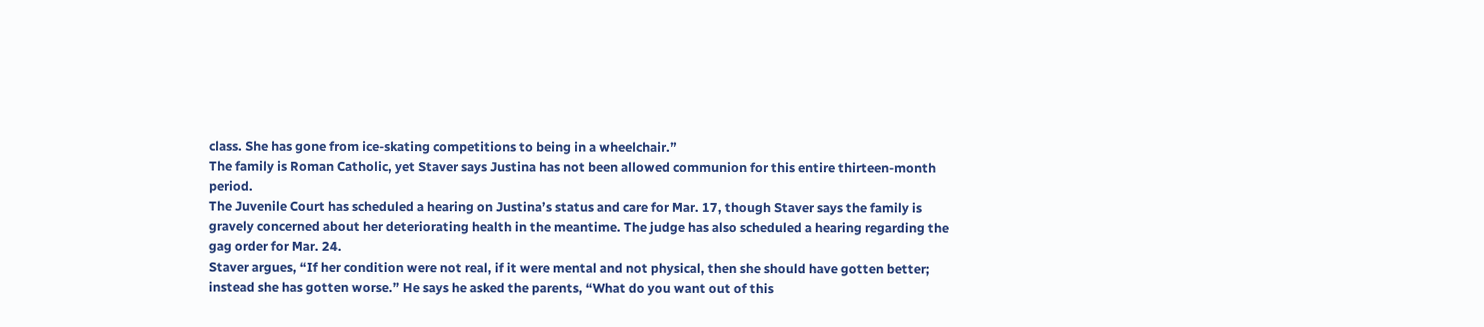class. She has gone from ice-skating competitions to being in a wheelchair.”
The family is Roman Catholic, yet Staver says Justina has not been allowed communion for this entire thirteen-month period.
The Juvenile Court has scheduled a hearing on Justina’s status and care for Mar. 17, though Staver says the family is gravely concerned about her deteriorating health in the meantime. The judge has also scheduled a hearing regarding the gag order for Mar. 24.
Staver argues, “If her condition were not real, if it were mental and not physical, then she should have gotten better; instead she has gotten worse.” He says he asked the parents, “What do you want out of this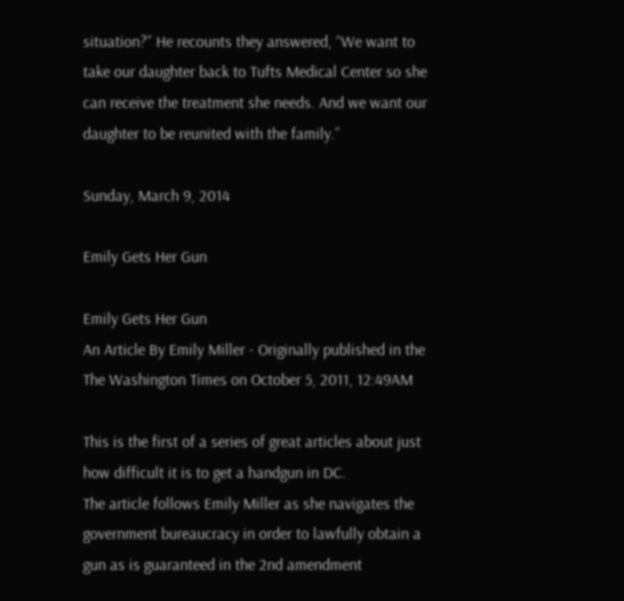situation?” He recounts they answered, “We want to take our daughter back to Tufts Medical Center so she can receive the treatment she needs. And we want our daughter to be reunited with the family.”

Sunday, March 9, 2014

Emily Gets Her Gun

Emily Gets Her Gun
An Article By Emily Miller - Originally published in the The Washington Times on October 5, 2011, 12:49AM

This is the first of a series of great articles about just how difficult it is to get a handgun in DC.
The article follows Emily Miller as she navigates the government bureaucracy in order to lawfully obtain a gun as is guaranteed in the 2nd amendment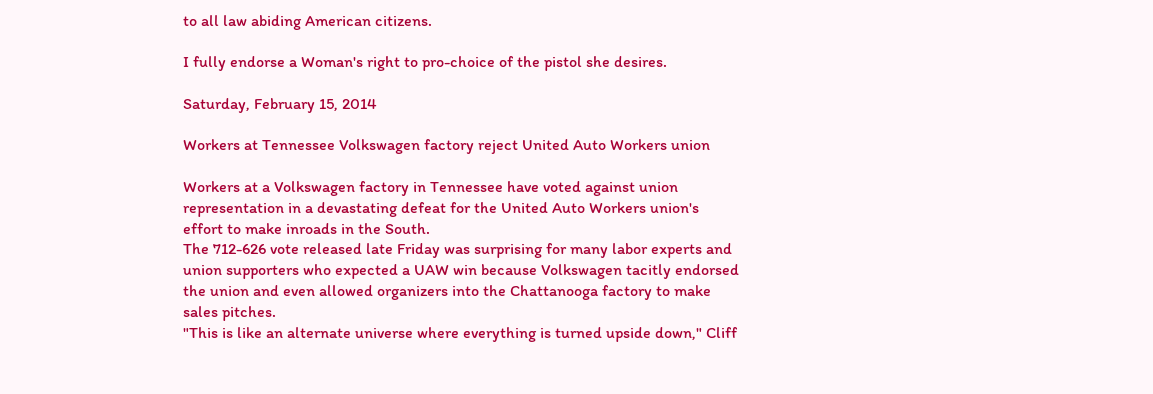to all law abiding American citizens.

I fully endorse a Woman's right to pro-choice of the pistol she desires.

Saturday, February 15, 2014

Workers at Tennessee Volkswagen factory reject United Auto Workers union

Workers at a Volkswagen factory in Tennessee have voted against union representation in a devastating defeat for the United Auto Workers union's effort to make inroads in the South.
The 712-626 vote released late Friday was surprising for many labor experts and union supporters who expected a UAW win because Volkswagen tacitly endorsed the union and even allowed organizers into the Chattanooga factory to make sales pitches.
"This is like an alternate universe where everything is turned upside down," Cliff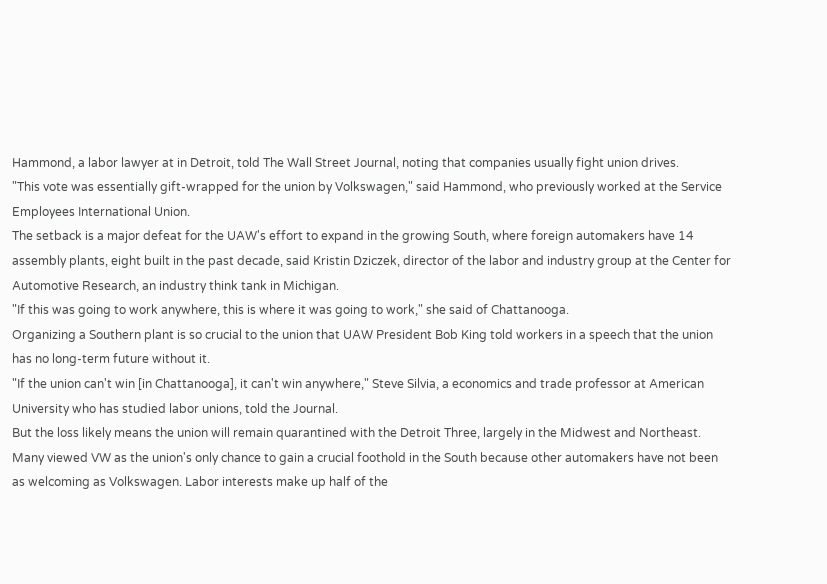Hammond, a labor lawyer at in Detroit, told The Wall Street Journal, noting that companies usually fight union drives.
"This vote was essentially gift-wrapped for the union by Volkswagen," said Hammond, who previously worked at the Service Employees International Union.
The setback is a major defeat for the UAW's effort to expand in the growing South, where foreign automakers have 14 assembly plants, eight built in the past decade, said Kristin Dziczek, director of the labor and industry group at the Center for Automotive Research, an industry think tank in Michigan.
"If this was going to work anywhere, this is where it was going to work," she said of Chattanooga.
Organizing a Southern plant is so crucial to the union that UAW President Bob King told workers in a speech that the union has no long-term future without it.
"If the union can't win [in Chattanooga], it can't win anywhere," Steve Silvia, a economics and trade professor at American University who has studied labor unions, told the Journal.
But the loss likely means the union will remain quarantined with the Detroit Three, largely in the Midwest and Northeast.
Many viewed VW as the union's only chance to gain a crucial foothold in the South because other automakers have not been as welcoming as Volkswagen. Labor interests make up half of the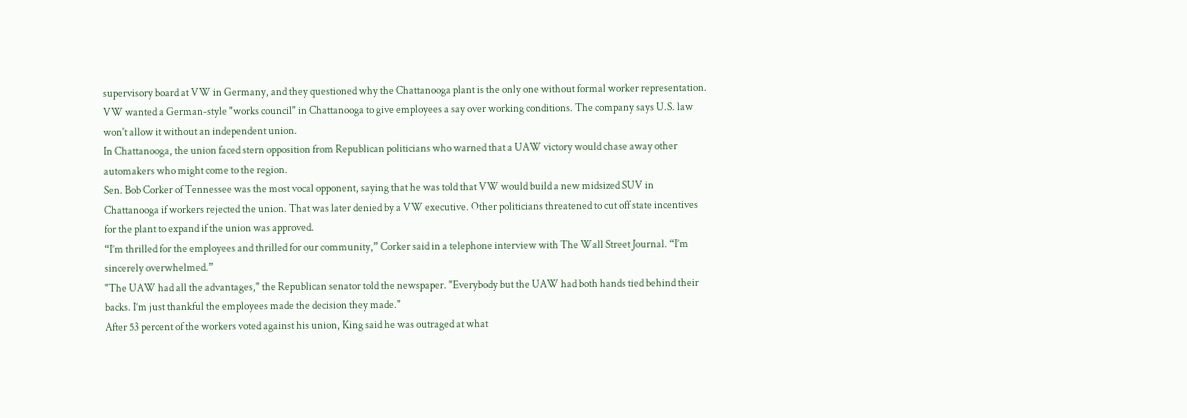supervisory board at VW in Germany, and they questioned why the Chattanooga plant is the only one without formal worker representation. VW wanted a German-style "works council" in Chattanooga to give employees a say over working conditions. The company says U.S. law won't allow it without an independent union.
In Chattanooga, the union faced stern opposition from Republican politicians who warned that a UAW victory would chase away other automakers who might come to the region.
Sen. Bob Corker of Tennessee was the most vocal opponent, saying that he was told that VW would build a new midsized SUV in Chattanooga if workers rejected the union. That was later denied by a VW executive. Other politicians threatened to cut off state incentives for the plant to expand if the union was approved.
“I’m thrilled for the employees and thrilled for our community,” Corker said in a telephone interview with The Wall Street Journal. “I’m sincerely overwhelmed.”
"The UAW had all the advantages," the Republican senator told the newspaper. "Everybody but the UAW had both hands tied behind their backs. I’m just thankful the employees made the decision they made."
After 53 percent of the workers voted against his union, King said he was outraged at what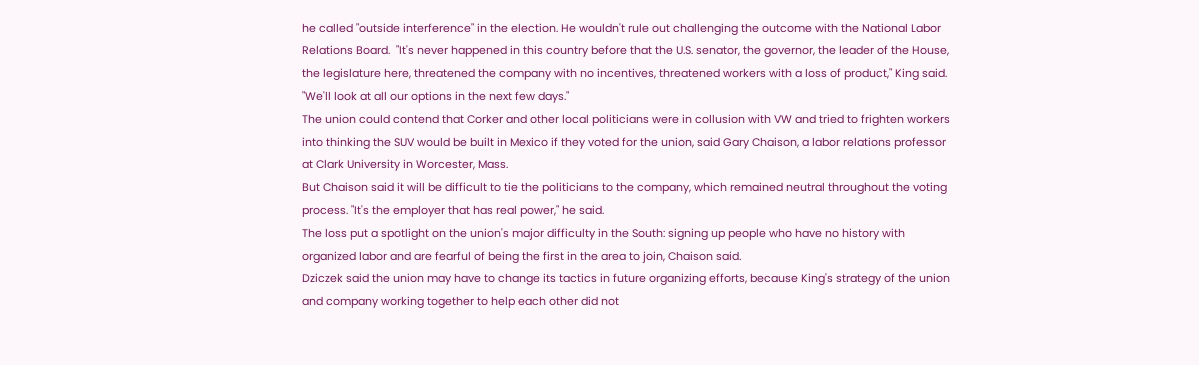he called "outside interference" in the election. He wouldn't rule out challenging the outcome with the National Labor Relations Board.  "It's never happened in this country before that the U.S. senator, the governor, the leader of the House, the legislature here, threatened the company with no incentives, threatened workers with a loss of product," King said. "We'll look at all our options in the next few days."
The union could contend that Corker and other local politicians were in collusion with VW and tried to frighten workers into thinking the SUV would be built in Mexico if they voted for the union, said Gary Chaison, a labor relations professor at Clark University in Worcester, Mass.
But Chaison said it will be difficult to tie the politicians to the company, which remained neutral throughout the voting process. "It's the employer that has real power," he said.
The loss put a spotlight on the union's major difficulty in the South: signing up people who have no history with organized labor and are fearful of being the first in the area to join, Chaison said.
Dziczek said the union may have to change its tactics in future organizing efforts, because King's strategy of the union and company working together to help each other did not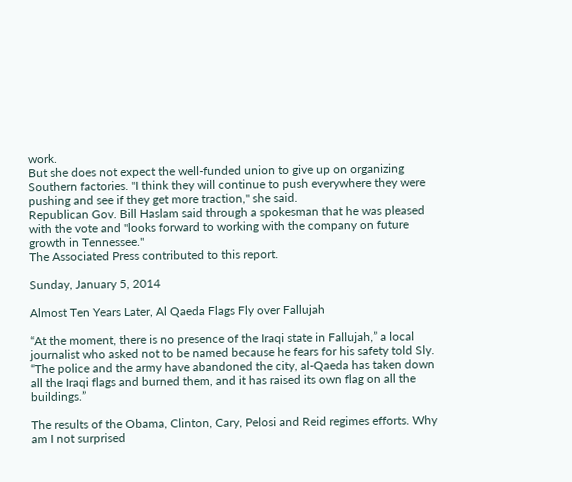work.
But she does not expect the well-funded union to give up on organizing Southern factories. "I think they will continue to push everywhere they were pushing and see if they get more traction," she said.
Republican Gov. Bill Haslam said through a spokesman that he was pleased with the vote and "looks forward to working with the company on future growth in Tennessee."
The Associated Press contributed to this report.

Sunday, January 5, 2014

Almost Ten Years Later, Al Qaeda Flags Fly over Fallujah

“At the moment, there is no presence of the Iraqi state in Fallujah,” a local journalist who asked not to be named because he fears for his safety told Sly. “The police and the army have abandoned the city, al-Qaeda has taken down all the Iraqi flags and burned them, and it has raised its own flag on all the buildings.”

The results of the Obama, Clinton, Cary, Pelosi and Reid regimes efforts. Why am I not surprised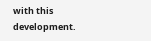with this development.